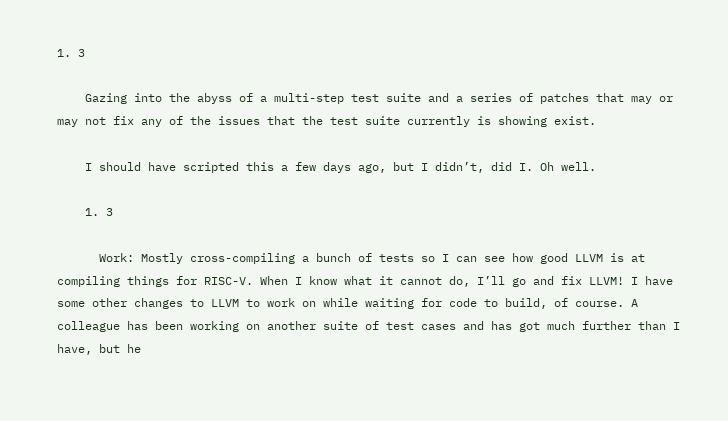1. 3

    Gazing into the abyss of a multi-step test suite and a series of patches that may or may not fix any of the issues that the test suite currently is showing exist.

    I should have scripted this a few days ago, but I didn’t, did I. Oh well.

    1. 3

      Work: Mostly cross-compiling a bunch of tests so I can see how good LLVM is at compiling things for RISC-V. When I know what it cannot do, I’ll go and fix LLVM! I have some other changes to LLVM to work on while waiting for code to build, of course. A colleague has been working on another suite of test cases and has got much further than I have, but he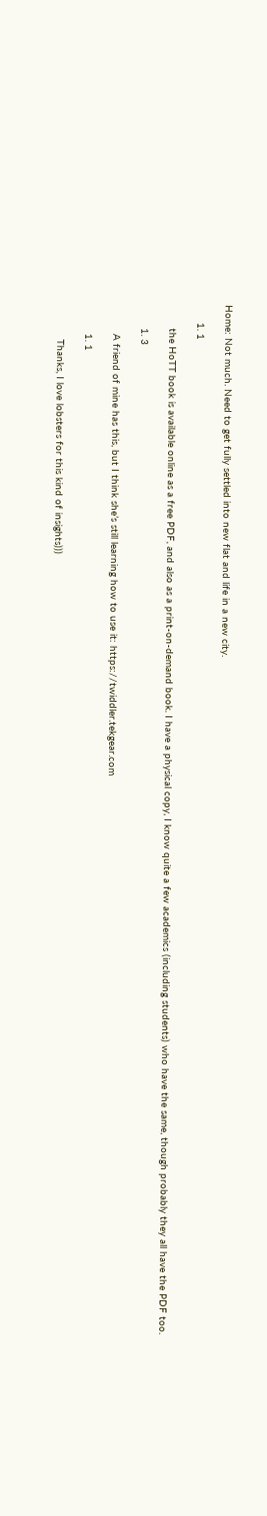Home: Not much. Need to get fully settled into new flat and life in a new city.

      1. 1

        the HoTT book is available online as a free PDF, and also as a print-on-demand book. I have a physical copy, I know quite a few academics (including students) who have the same, though probably they all have the PDF too.

        1. 3

          A friend of mine has this, but I think she’s still learning how to use it: https://twiddler.tekgear.com

          1. 1

            Thanks, I love lobsters for this kind of insights)))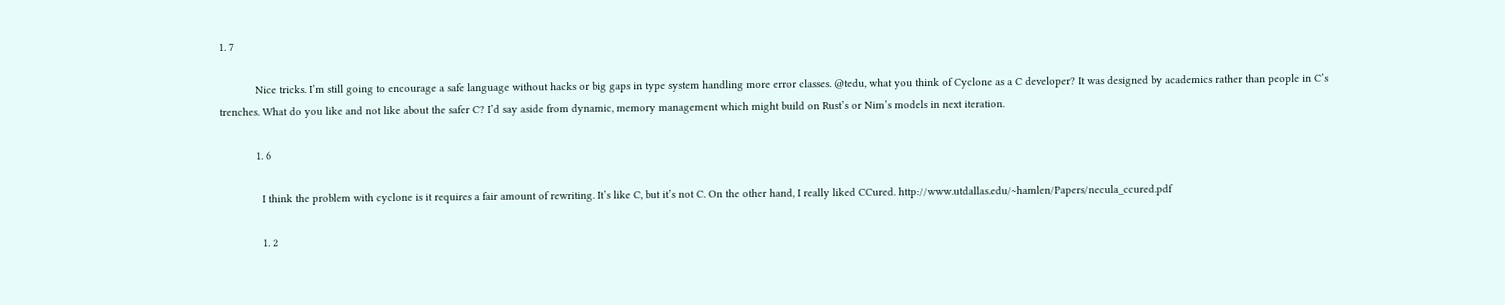1. 7

            Nice tricks. I’m still going to encourage a safe language without hacks or big gaps in type system handling more error classes. @tedu, what you think of Cyclone as a C developer? It was designed by academics rather than people in C’s trenches. What do you like and not like about the safer C? I’d say aside from dynamic, memory management which might build on Rust’s or Nim’s models in next iteration.

            1. 6

              I think the problem with cyclone is it requires a fair amount of rewriting. It’s like C, but it’s not C. On the other hand, I really liked CCured. http://www.utdallas.edu/~hamlen/Papers/necula_ccured.pdf

              1. 2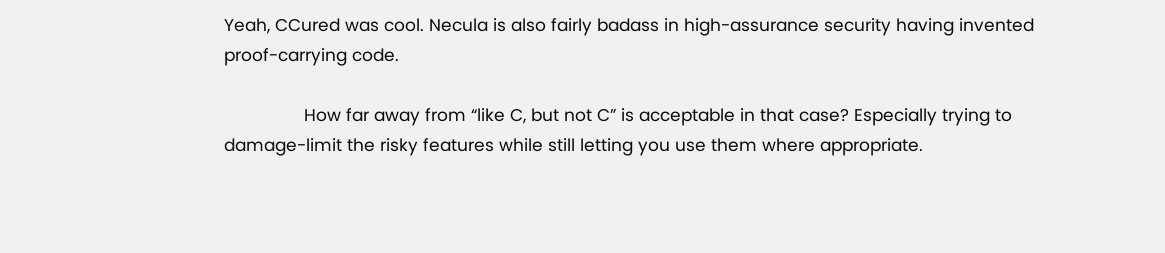Yeah, CCured was cool. Necula is also fairly badass in high-assurance security having invented proof-carrying code.

                How far away from “like C, but not C” is acceptable in that case? Especially trying to damage-limit the risky features while still letting you use them where appropriate.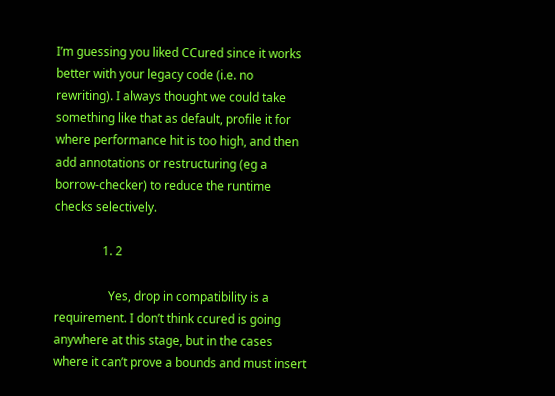I’m guessing you liked CCured since it works better with your legacy code (i.e. no rewriting). I always thought we could take something like that as default, profile it for where performance hit is too high, and then add annotations or restructuring (eg a borrow-checker) to reduce the runtime checks selectively.

                1. 2

                  Yes, drop in compatibility is a requirement. I don’t think ccured is going anywhere at this stage, but in the cases where it can’t prove a bounds and must insert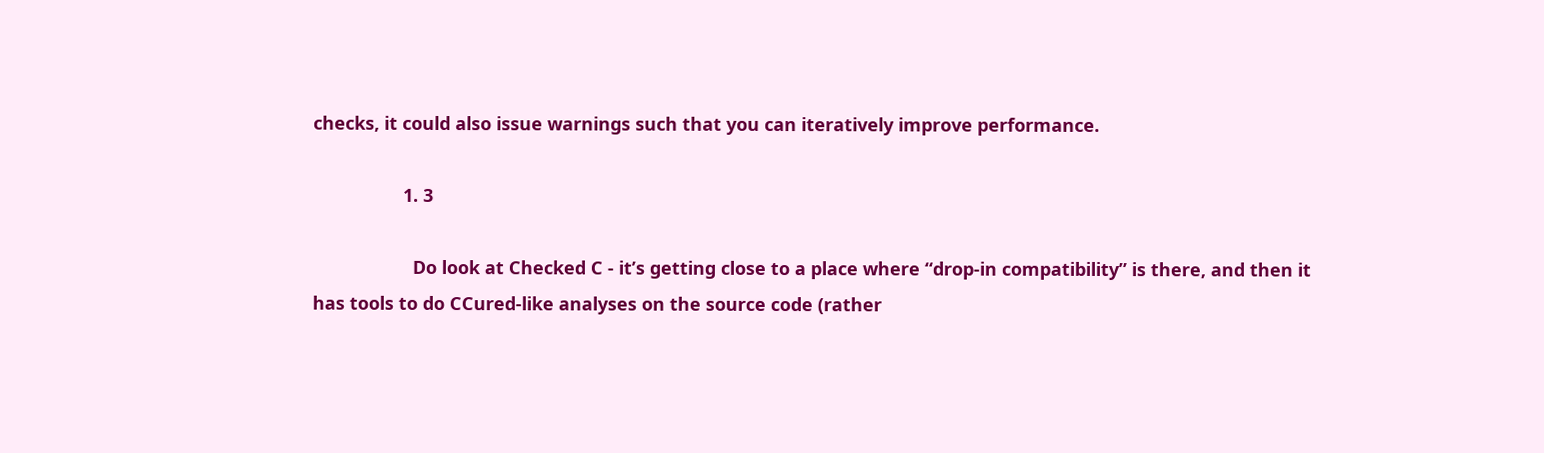checks, it could also issue warnings such that you can iteratively improve performance.

                  1. 3

                    Do look at Checked C - it’s getting close to a place where “drop-in compatibility” is there, and then it has tools to do CCured-like analyses on the source code (rather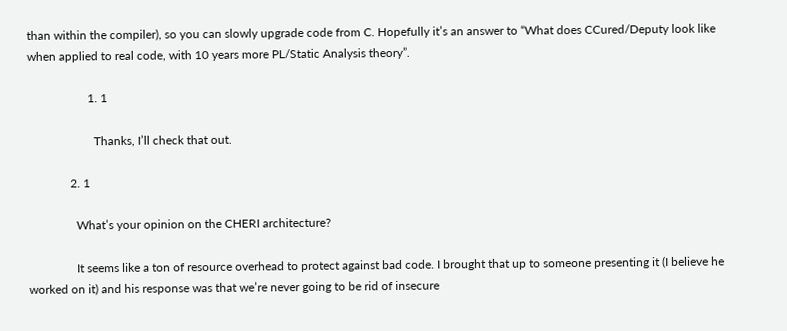than within the compiler), so you can slowly upgrade code from C. Hopefully it’s an answer to “What does CCured/Deputy look like when applied to real code, with 10 years more PL/Static Analysis theory”.

                    1. 1

                      Thanks, I’ll check that out.

              2. 1

                What’s your opinion on the CHERI architecture?

                It seems like a ton of resource overhead to protect against bad code. I brought that up to someone presenting it (I believe he worked on it) and his response was that we’re never going to be rid of insecure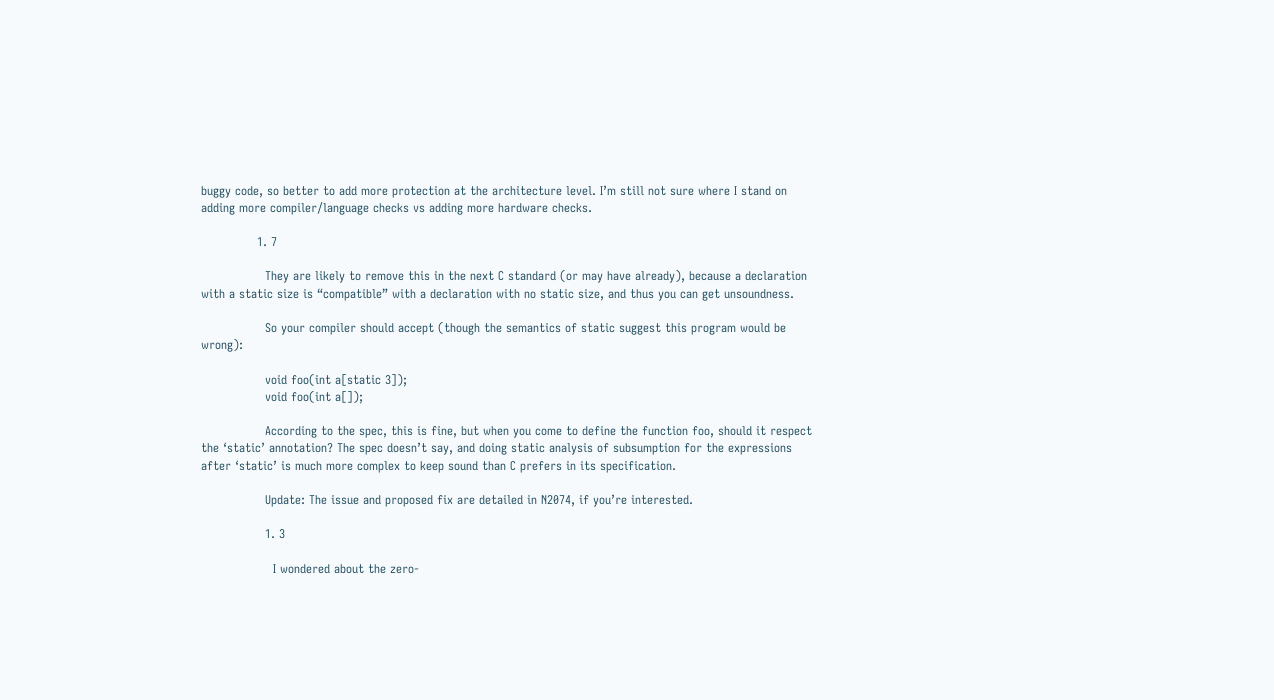buggy code, so better to add more protection at the architecture level. I’m still not sure where I stand on adding more compiler/language checks vs adding more hardware checks.

              1. 7

                They are likely to remove this in the next C standard (or may have already), because a declaration with a static size is “compatible” with a declaration with no static size, and thus you can get unsoundness.

                So your compiler should accept (though the semantics of static suggest this program would be wrong):

                void foo(int a[static 3]);
                void foo(int a[]);

                According to the spec, this is fine, but when you come to define the function foo, should it respect the ‘static’ annotation? The spec doesn’t say, and doing static analysis of subsumption for the expressions after ‘static’ is much more complex to keep sound than C prefers in its specification.

                Update: The issue and proposed fix are detailed in N2074, if you’re interested.

                1. 3

                  I wondered about the zero-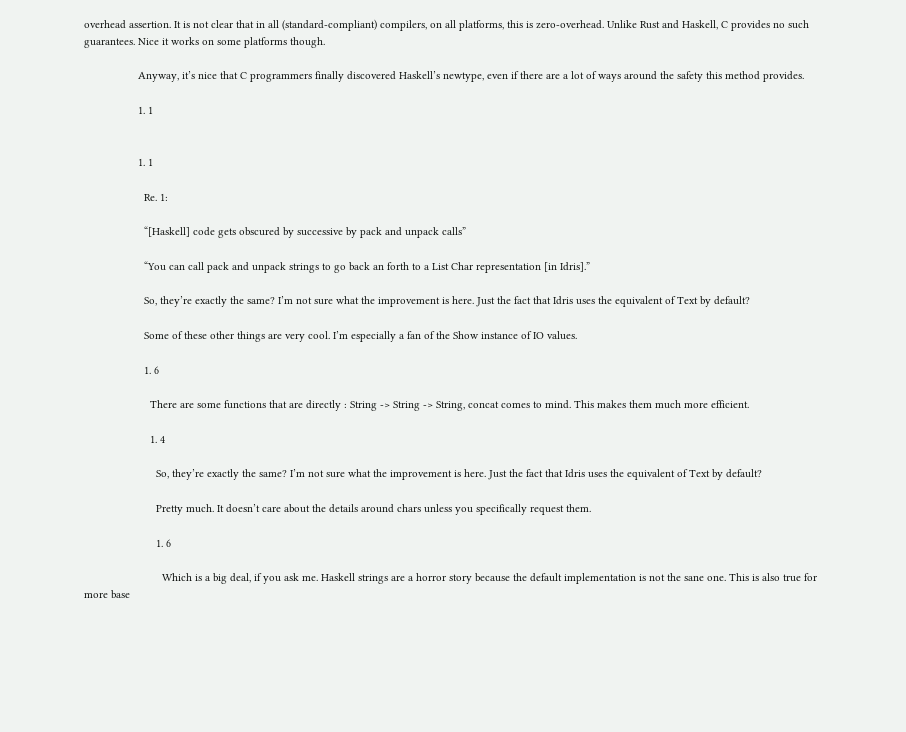overhead assertion. It is not clear that in all (standard-compliant) compilers, on all platforms, this is zero-overhead. Unlike Rust and Haskell, C provides no such guarantees. Nice it works on some platforms though.

                  Anyway, it’s nice that C programmers finally discovered Haskell’s newtype, even if there are a lot of ways around the safety this method provides.

                  1. 1


                  1. 1

                    Re. 1:

                    “[Haskell] code gets obscured by successive by pack and unpack calls”

                    “You can call pack and unpack strings to go back an forth to a List Char representation [in Idris].”

                    So, they’re exactly the same? I’m not sure what the improvement is here. Just the fact that Idris uses the equivalent of Text by default?

                    Some of these other things are very cool. I’m especially a fan of the Show instance of IO values.

                    1. 6

                      There are some functions that are directly : String -> String -> String, concat comes to mind. This makes them much more efficient.

                      1. 4

                        So, they’re exactly the same? I’m not sure what the improvement is here. Just the fact that Idris uses the equivalent of Text by default?

                        Pretty much. It doesn’t care about the details around chars unless you specifically request them.

                        1. 6

                          Which is a big deal, if you ask me. Haskell strings are a horror story because the default implementation is not the sane one. This is also true for more base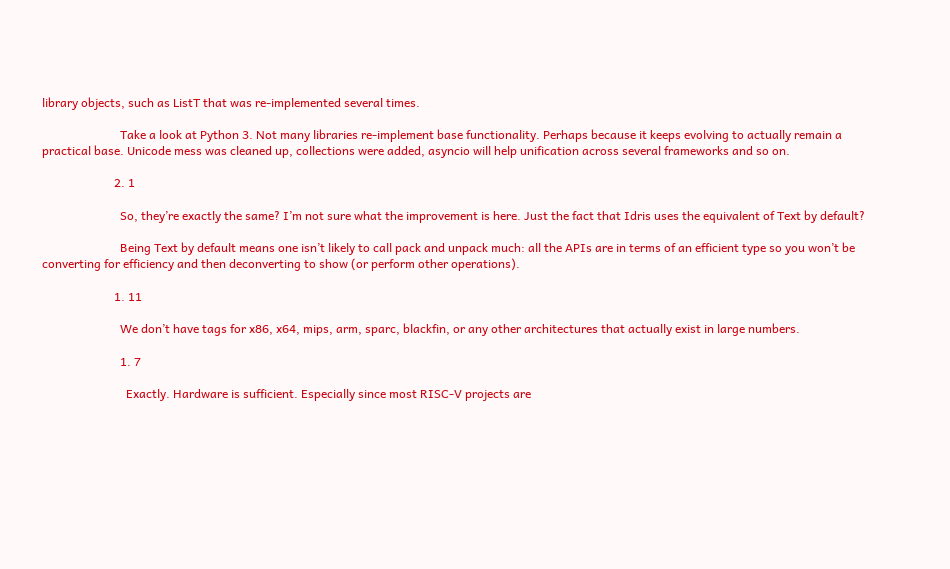library objects, such as ListT that was re-implemented several times.

                          Take a look at Python 3. Not many libraries re-implement base functionality. Perhaps because it keeps evolving to actually remain a practical base. Unicode mess was cleaned up, collections were added, asyncio will help unification across several frameworks and so on.

                        2. 1

                          So, they’re exactly the same? I’m not sure what the improvement is here. Just the fact that Idris uses the equivalent of Text by default?

                          Being Text by default means one isn’t likely to call pack and unpack much: all the APIs are in terms of an efficient type so you won’t be converting for efficiency and then deconverting to show (or perform other operations).

                        1. 11

                          We don’t have tags for x86, x64, mips, arm, sparc, blackfin, or any other architectures that actually exist in large numbers.

                          1. 7

                            Exactly. Hardware is sufficient. Especially since most RISC-V projects are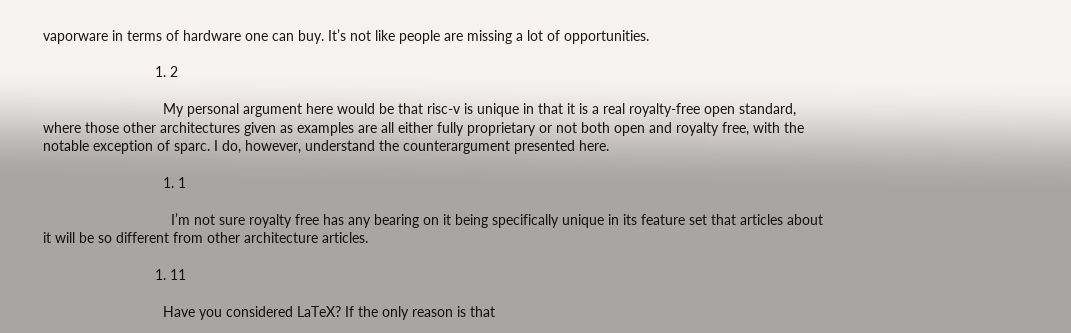vaporware in terms of hardware one can buy. It’s not like people are missing a lot of opportunities.

                            1. 2

                              My personal argument here would be that risc-v is unique in that it is a real royalty-free open standard, where those other architectures given as examples are all either fully proprietary or not both open and royalty free, with the notable exception of sparc. I do, however, understand the counterargument presented here.

                              1. 1

                                I’m not sure royalty free has any bearing on it being specifically unique in its feature set that articles about it will be so different from other architecture articles.

                            1. 11

                              Have you considered LaTeX? If the only reason is that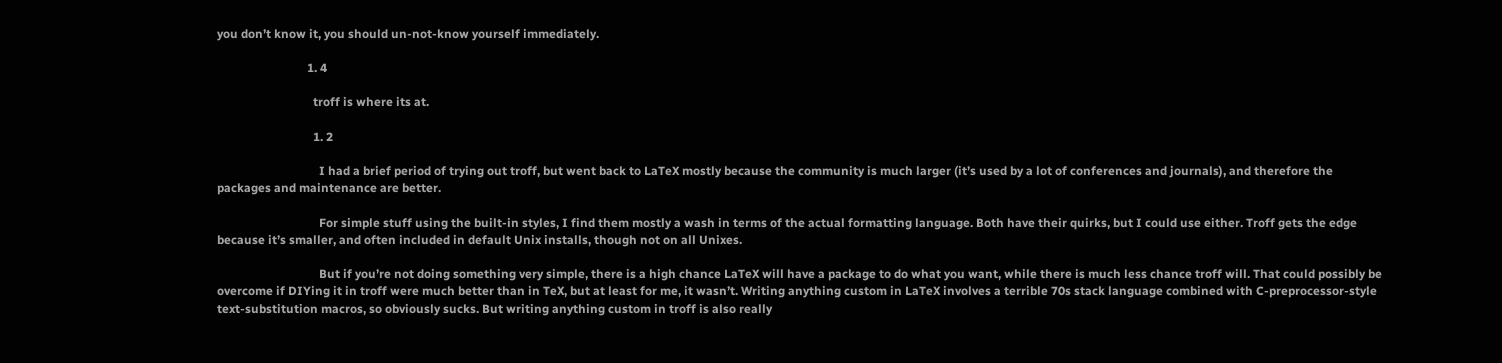you don’t know it, you should un-not-know yourself immediately.

                              1. 4

                                troff is where its at.

                                1. 2

                                  I had a brief period of trying out troff, but went back to LaTeX mostly because the community is much larger (it’s used by a lot of conferences and journals), and therefore the packages and maintenance are better.

                                  For simple stuff using the built-in styles, I find them mostly a wash in terms of the actual formatting language. Both have their quirks, but I could use either. Troff gets the edge because it’s smaller, and often included in default Unix installs, though not on all Unixes.

                                  But if you’re not doing something very simple, there is a high chance LaTeX will have a package to do what you want, while there is much less chance troff will. That could possibly be overcome if DIYing it in troff were much better than in TeX, but at least for me, it wasn’t. Writing anything custom in LaTeX involves a terrible 70s stack language combined with C-preprocessor-style text-substitution macros, so obviously sucks. But writing anything custom in troff is also really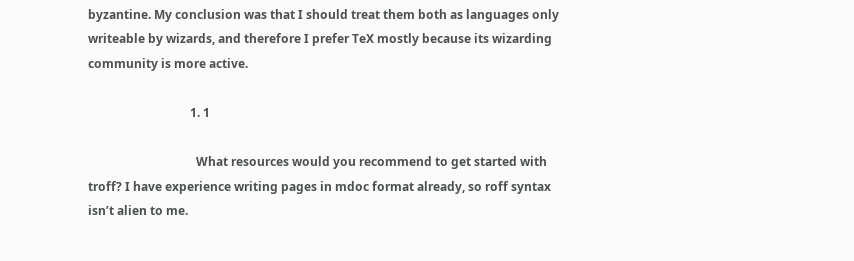byzantine. My conclusion was that I should treat them both as languages only writeable by wizards, and therefore I prefer TeX mostly because its wizarding community is more active.

                                  1. 1

                                    What resources would you recommend to get started with troff? I have experience writing pages in mdoc format already, so roff syntax isn’t alien to me.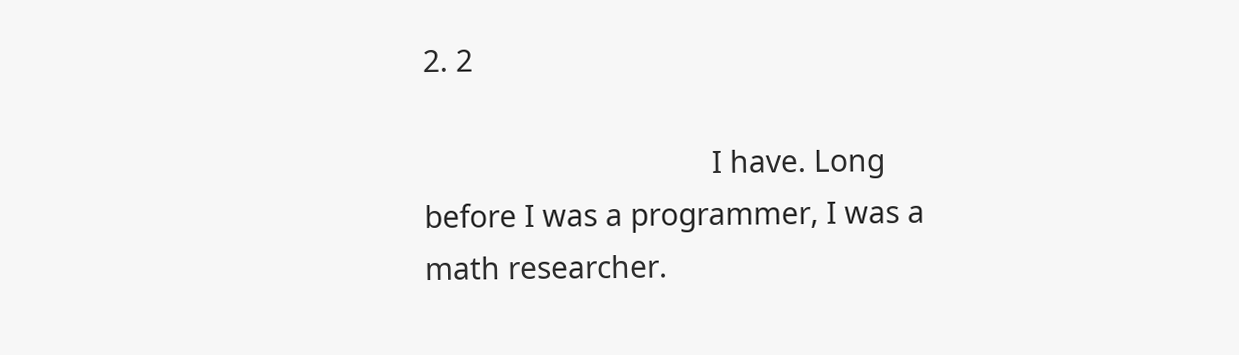2. 2

                                    I have. Long before I was a programmer, I was a math researcher.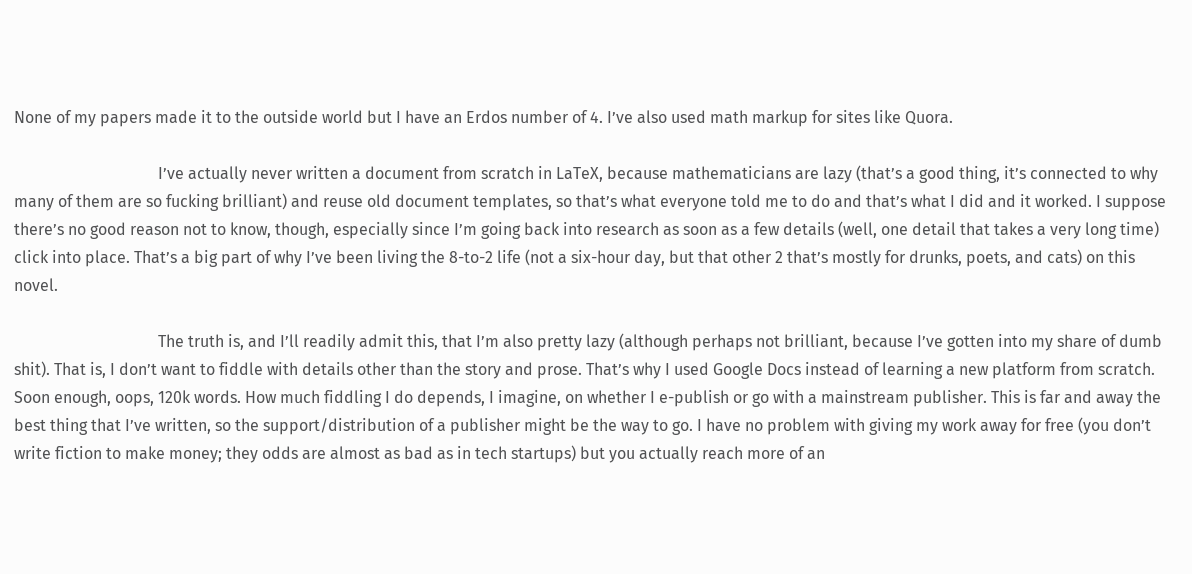None of my papers made it to the outside world but I have an Erdos number of 4. I’ve also used math markup for sites like Quora.

                                    I’ve actually never written a document from scratch in LaTeX, because mathematicians are lazy (that’s a good thing, it’s connected to why many of them are so fucking brilliant) and reuse old document templates, so that’s what everyone told me to do and that’s what I did and it worked. I suppose there’s no good reason not to know, though, especially since I’m going back into research as soon as a few details (well, one detail that takes a very long time) click into place. That’s a big part of why I’ve been living the 8-to-2 life (not a six-hour day, but that other 2 that’s mostly for drunks, poets, and cats) on this novel.

                                    The truth is, and I’ll readily admit this, that I’m also pretty lazy (although perhaps not brilliant, because I’ve gotten into my share of dumb shit). That is, I don’t want to fiddle with details other than the story and prose. That’s why I used Google Docs instead of learning a new platform from scratch. Soon enough, oops, 120k words. How much fiddling I do depends, I imagine, on whether I e-publish or go with a mainstream publisher. This is far and away the best thing that I’ve written, so the support/distribution of a publisher might be the way to go. I have no problem with giving my work away for free (you don’t write fiction to make money; they odds are almost as bad as in tech startups) but you actually reach more of an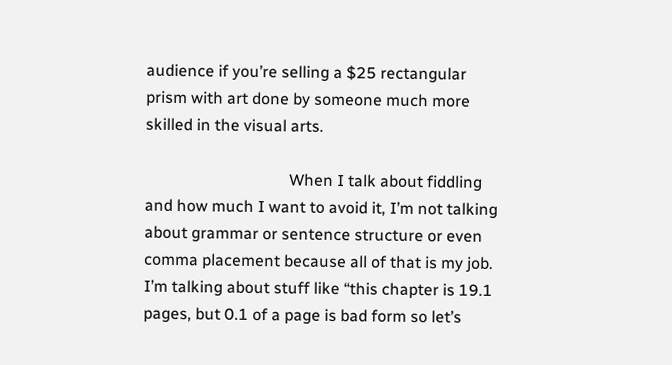audience if you’re selling a $25 rectangular prism with art done by someone much more skilled in the visual arts.

                                    When I talk about fiddling and how much I want to avoid it, I’m not talking about grammar or sentence structure or even comma placement because all of that is my job. I’m talking about stuff like “this chapter is 19.1 pages, but 0.1 of a page is bad form so let’s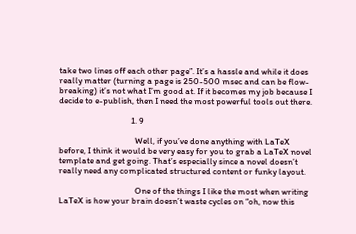take two lines off each other page”. It’s a hassle and while it does really matter (turning a page is 250-500 msec and can be flow-breaking) it’s not what I’m good at. If it becomes my job because I decide to e-publish, then I need the most powerful tools out there.

                                    1. 9

                                      Well, if you’ve done anything with LaTeX before, I think it would be very easy for you to grab a LaTeX novel template and get going. That’s especially since a novel doesn’t really need any complicated structured content or funky layout.

                                      One of the things I like the most when writing LaTeX is how your brain doesn’t waste cycles on “oh, now this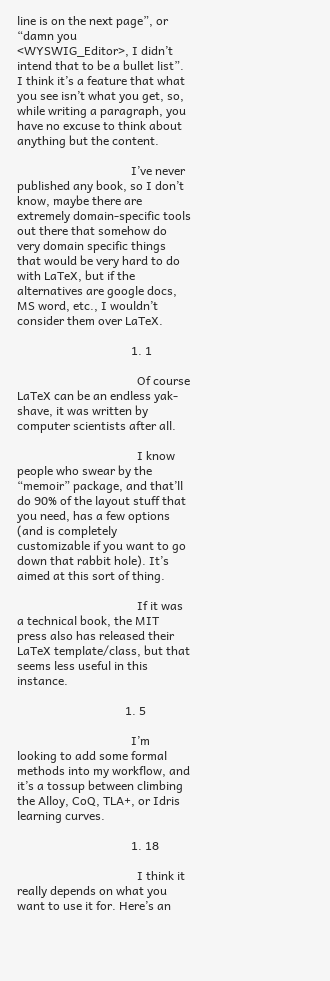line is on the next page”, or “damn you <WYSWIG_Editor>, I didn’t intend that to be a bullet list”. I think it’s a feature that what you see isn’t what you get, so, while writing a paragraph, you have no excuse to think about anything but the content.

                                      I’ve never published any book, so I don’t know, maybe there are extremely domain-specific tools out there that somehow do very domain specific things that would be very hard to do with LaTeX, but if the alternatives are google docs, MS word, etc., I wouldn’t consider them over LaTeX.

                                      1. 1

                                        Of course LaTeX can be an endless yak-shave, it was written by computer scientists after all.

                                        I know people who swear by the “memoir” package, and that’ll do 90% of the layout stuff that you need, has a few options (and is completely customizable if you want to go down that rabbit hole). It’s aimed at this sort of thing.

                                        If it was a technical book, the MIT press also has released their LaTeX template/class, but that seems less useful in this instance.

                                    1. 5

                                      I’m looking to add some formal methods into my workflow, and it’s a tossup between climbing the Alloy, CoQ, TLA+, or Idris learning curves.

                                      1. 18

                                        I think it really depends on what you want to use it for. Here’s an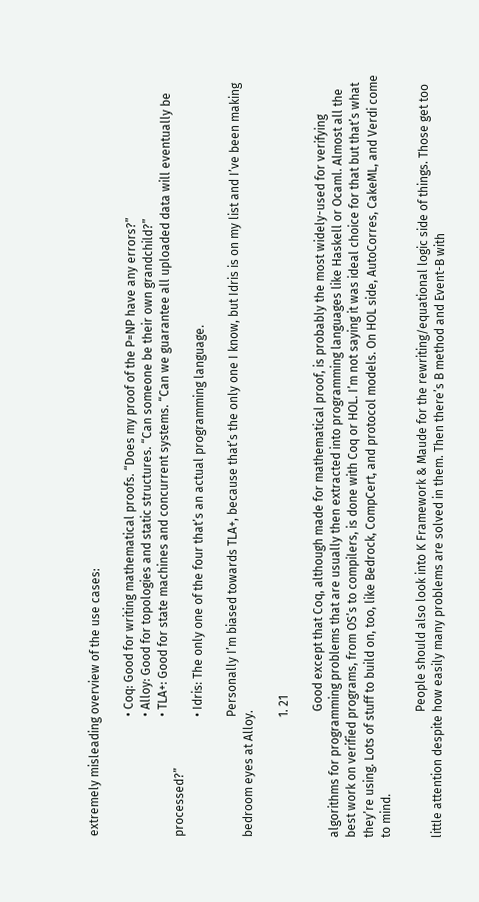extremely misleading overview of the use cases:

                                        • Coq: Good for writing mathematical proofs. “Does my proof of the P=NP have any errors?”
                                        • Alloy: Good for topologies and static structures. “Can someone be their own grandchild?”
                                        • TLA+: Good for state machines and concurrent systems. “Can we guarantee all uploaded data will eventually be processed?”
                                        • Idris: The only one of the four that’s an actual programming language.

                                        Personally I’m biased towards TLA+, because that’s the only one I know, but Idris is on my list and I’ve been making bedroom eyes at Alloy.

                                        1. 21

                                          Good except that Coq, although made for mathematical proof, is probably the most widely-used for verifying algorithms for programming problems that are usually then extracted into programming languages like Haskell or Ocaml. Almost all the best work on verified programs, from OS’s to compilers, is done with Coq or HOL. I’m not saying it was ideal choice for that but that’s what they’re using. Lots of stuff to build on, too, like Bedrock, CompCert, and protocol models. On HOL side, AutoCorres, CakeML, and Verdi come to mind.

                                          People should also look into K Framework & Maude for the rewriting/equational logic side of things. Those get too little attention despite how easily many problems are solved in them. Then there’s B method and Event-B with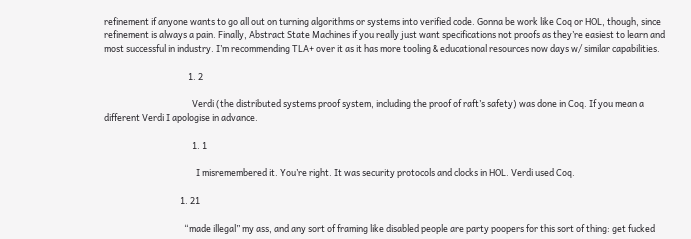refinement if anyone wants to go all out on turning algorithms or systems into verified code. Gonna be work like Coq or HOL, though, since refinement is always a pain. Finally, Abstract State Machines if you really just want specifications not proofs as they’re easiest to learn and most successful in industry. I’m recommending TLA+ over it as it has more tooling & educational resources now days w/ similar capabilities.

                                          1. 2

                                            Verdi (the distributed systems proof system, including the proof of raft’s safety) was done in Coq. If you mean a different Verdi I apologise in advance.

                                            1. 1

                                              I misremembered it. You’re right. It was security protocols and clocks in HOL. Verdi used Coq.

                                      1. 21

                                        “made illegal” my ass, and any sort of framing like disabled people are party poopers for this sort of thing: get fucked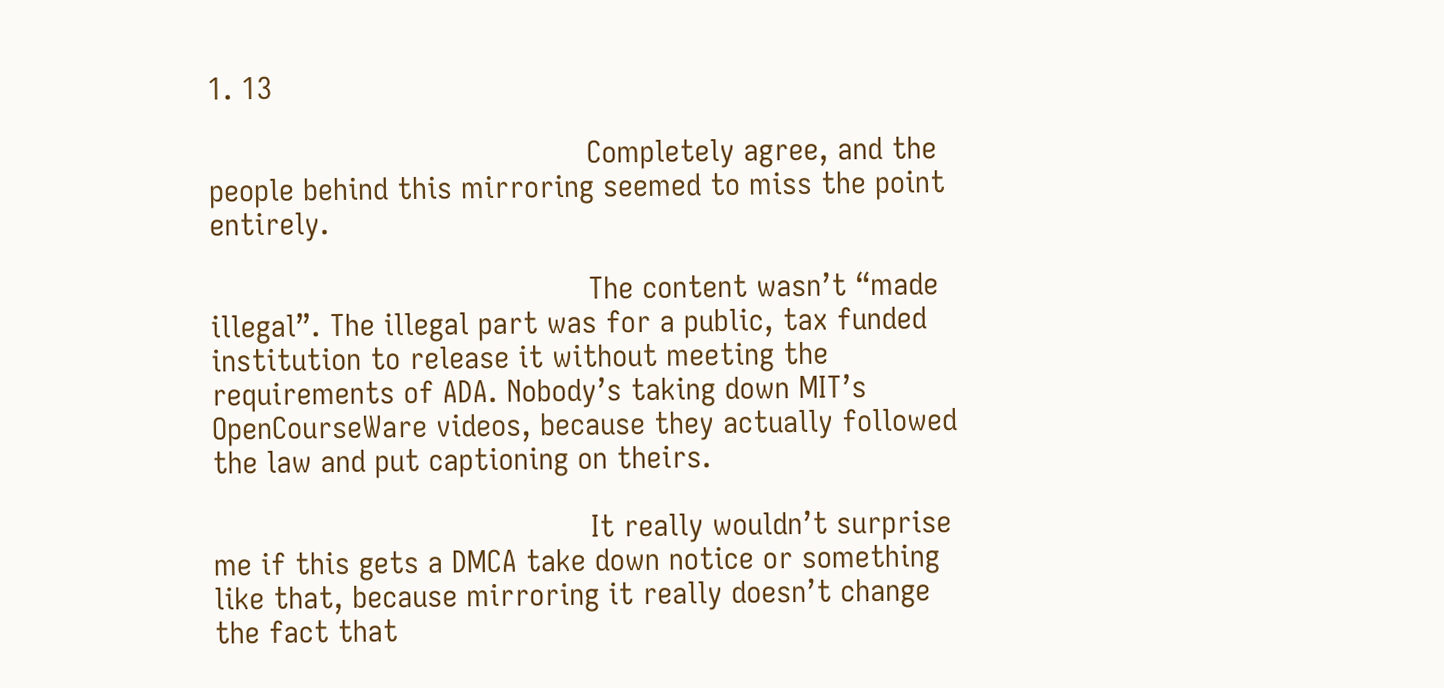1. 13

                                          Completely agree, and the people behind this mirroring seemed to miss the point entirely.

                                          The content wasn’t “made illegal”. The illegal part was for a public, tax funded institution to release it without meeting the requirements of ADA. Nobody’s taking down MIT’s OpenCourseWare videos, because they actually followed the law and put captioning on theirs.

                                          It really wouldn’t surprise me if this gets a DMCA take down notice or something like that, because mirroring it really doesn’t change the fact that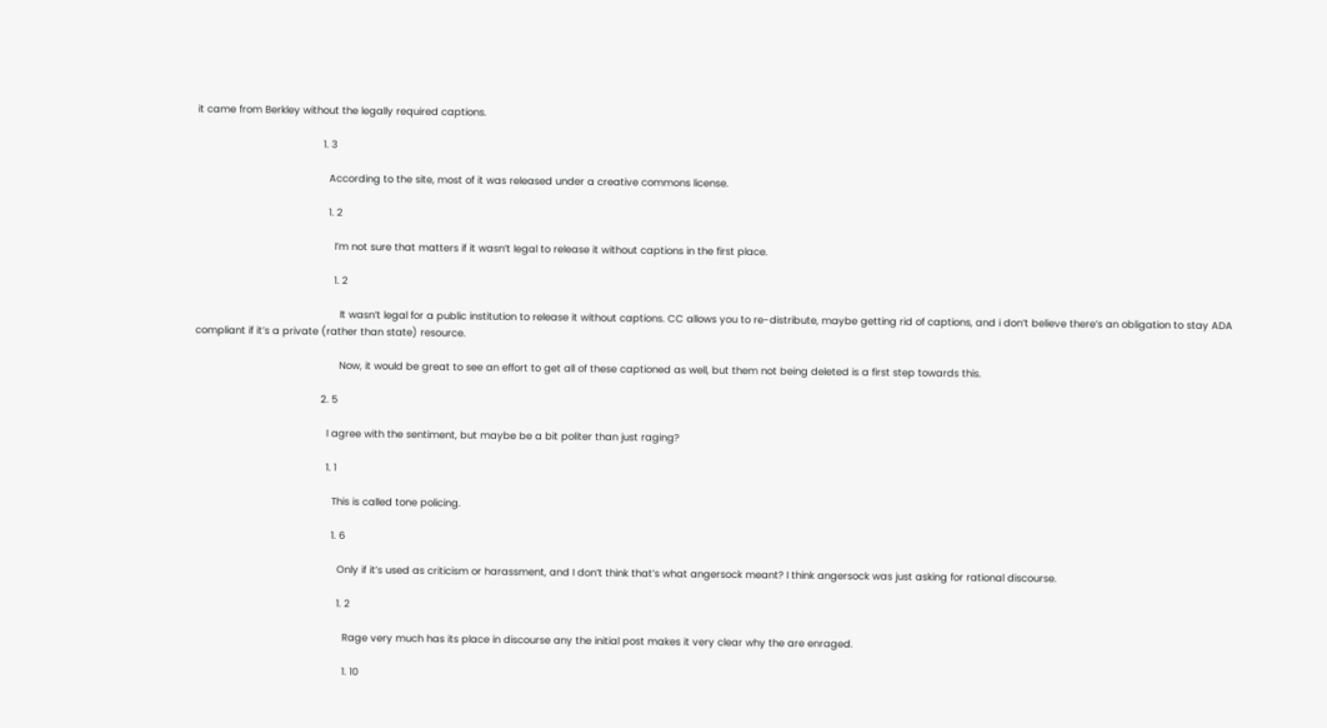it came from Berkley without the legally required captions.

                                          1. 3

                                            According to the site, most of it was released under a creative commons license.

                                            1. 2

                                              I’m not sure that matters if it wasn’t legal to release it without captions in the first place.

                                              1. 2

                                                It wasn’t legal for a public institution to release it without captions. CC allows you to re-distribute, maybe getting rid of captions, and i don’t believe there’s an obligation to stay ADA compliant if it’s a private (rather than state) resource.

                                                Now, it would be great to see an effort to get all of these captioned as well, but them not being deleted is a first step towards this.

                                          2. 5

                                            I agree with the sentiment, but maybe be a bit politer than just raging?

                                            1. 1

                                              This is called tone policing.

                                              1. 6

                                                Only if it’s used as criticism or harassment, and I don’t think that’s what angersock meant? I think angersock was just asking for rational discourse.

                                                1. 2

                                                  Rage very much has its place in discourse any the initial post makes it very clear why the are enraged.

                                                  1. 10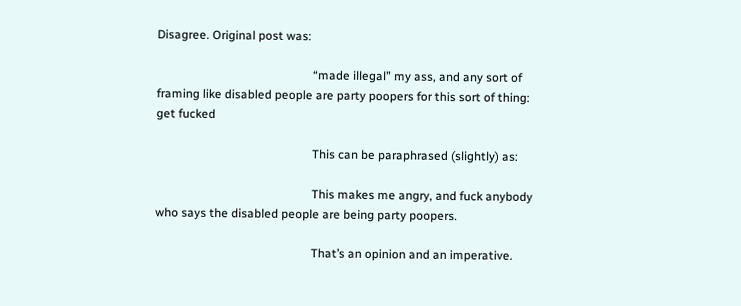Disagree. Original post was:

                                                    “made illegal” my ass, and any sort of framing like disabled people are party poopers for this sort of thing: get fucked

                                                    This can be paraphrased (slightly) as:

                                                    This makes me angry, and fuck anybody who says the disabled people are being party poopers.

                                                    That’s an opinion and an imperative.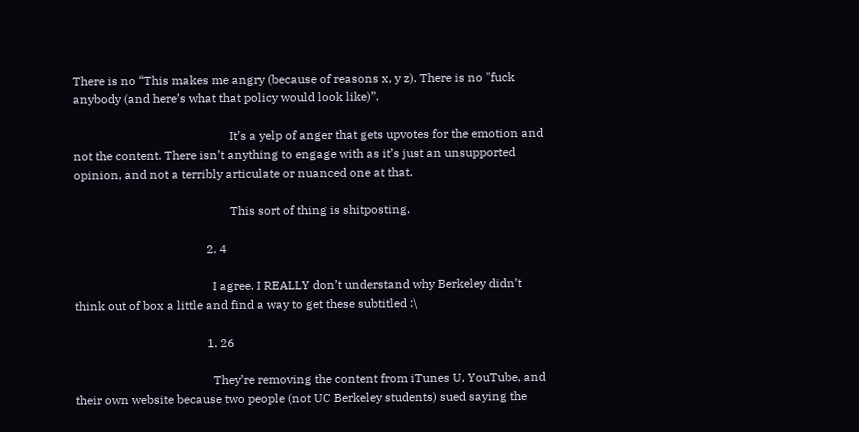There is no “This makes me angry (because of reasons x, y z). There is no "fuck anybody (and here’s what that policy would look like)”.

                                                    It’s a yelp of anger that gets upvotes for the emotion and not the content. There isn’t anything to engage with as it’s just an unsupported opinion, and not a terribly articulate or nuanced one at that.

                                                    This sort of thing is shitposting.

                                            2. 4

                                              I agree. I REALLY don’t understand why Berkeley didn’t think out of box a little and find a way to get these subtitled :\

                                            1. 26

                                              They’re removing the content from iTunes U, YouTube, and their own website because two people (not UC Berkeley students) sued saying the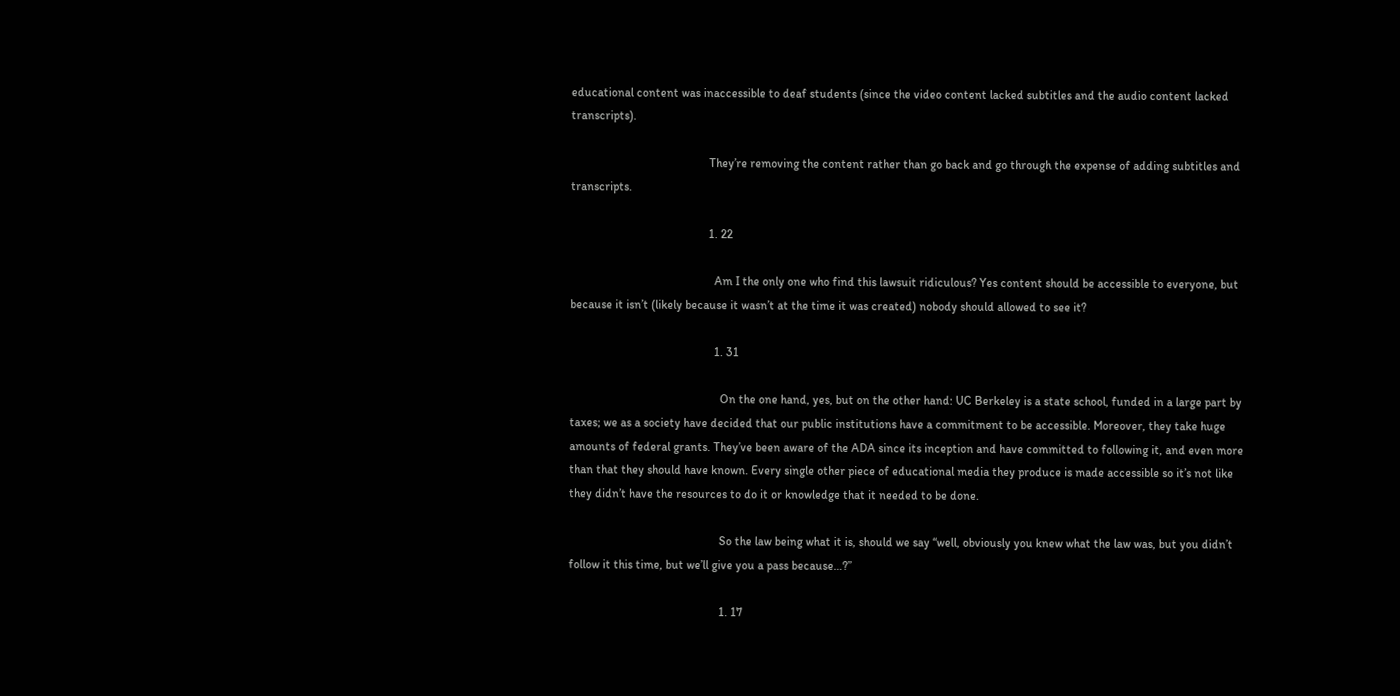educational content was inaccessible to deaf students (since the video content lacked subtitles and the audio content lacked transcripts).

                                              They’re removing the content rather than go back and go through the expense of adding subtitles and transcripts.

                                              1. 22

                                                Am I the only one who find this lawsuit ridiculous? Yes content should be accessible to everyone, but because it isn’t (likely because it wasn’t at the time it was created) nobody should allowed to see it?

                                                1. 31

                                                  On the one hand, yes, but on the other hand: UC Berkeley is a state school, funded in a large part by taxes; we as a society have decided that our public institutions have a commitment to be accessible. Moreover, they take huge amounts of federal grants. They’ve been aware of the ADA since its inception and have committed to following it, and even more than that they should have known. Every single other piece of educational media they produce is made accessible so it’s not like they didn’t have the resources to do it or knowledge that it needed to be done.

                                                  So the law being what it is, should we say “well, obviously you knew what the law was, but you didn’t follow it this time, but we’ll give you a pass because…?”

                                                  1. 17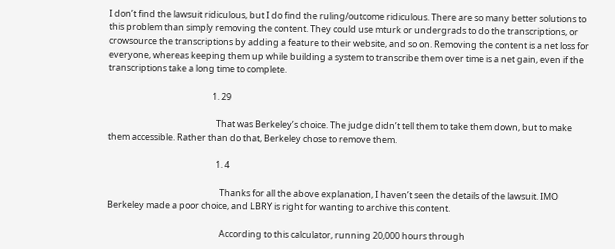I don’t find the lawsuit ridiculous, but I do find the ruling/outcome ridiculous. There are so many better solutions to this problem than simply removing the content. They could use mturk or undergrads to do the transcriptions, or crowsource the transcriptions by adding a feature to their website, and so on. Removing the content is a net loss for everyone, whereas keeping them up while building a system to transcribe them over time is a net gain, even if the transcriptions take a long time to complete.

                                                    1. 29

                                                      That was Berkeley’s choice. The judge didn’t tell them to take them down, but to make them accessible. Rather than do that, Berkeley chose to remove them.

                                                      1. 4

                                                        Thanks for all the above explanation, I haven’t seen the details of the lawsuit. IMO Berkeley made a poor choice, and LBRY is right for wanting to archive this content.

                                                        According to this calculator, running 20,000 hours through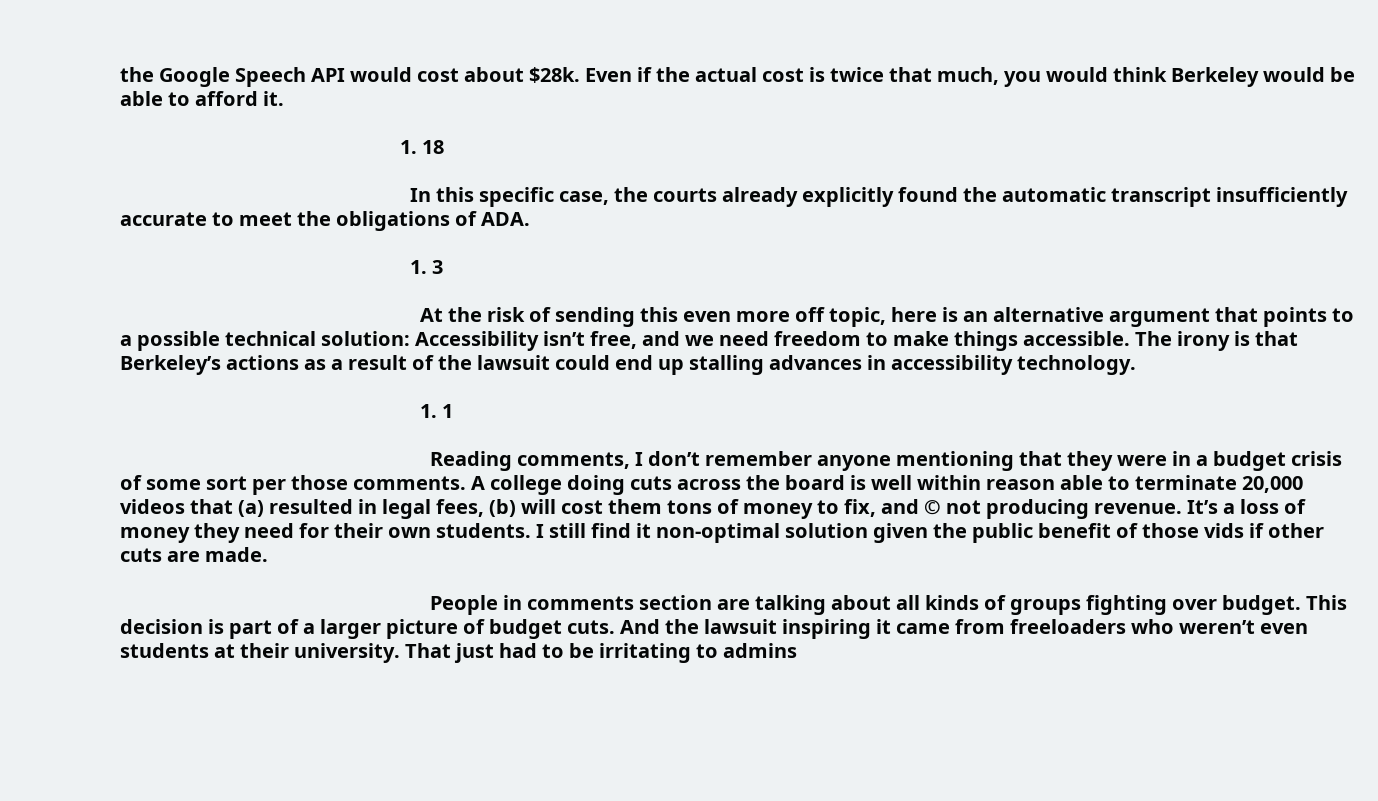the Google Speech API would cost about $28k. Even if the actual cost is twice that much, you would think Berkeley would be able to afford it.

                                                        1. 18

                                                          In this specific case, the courts already explicitly found the automatic transcript insufficiently accurate to meet the obligations of ADA.

                                                          1. 3

                                                            At the risk of sending this even more off topic, here is an alternative argument that points to a possible technical solution: Accessibility isn’t free, and we need freedom to make things accessible. The irony is that Berkeley’s actions as a result of the lawsuit could end up stalling advances in accessibility technology.

                                                            1. 1

                                                              Reading comments, I don’t remember anyone mentioning that they were in a budget crisis of some sort per those comments. A college doing cuts across the board is well within reason able to terminate 20,000 videos that (a) resulted in legal fees, (b) will cost them tons of money to fix, and © not producing revenue. It’s a loss of money they need for their own students. I still find it non-optimal solution given the public benefit of those vids if other cuts are made.

                                                              People in comments section are talking about all kinds of groups fighting over budget. This decision is part of a larger picture of budget cuts. And the lawsuit inspiring it came from freeloaders who weren’t even students at their university. That just had to be irritating to admins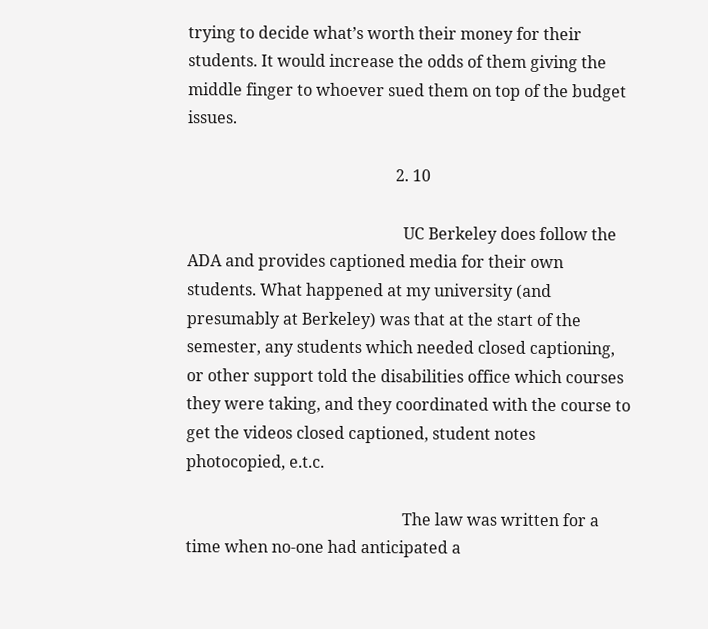trying to decide what’s worth their money for their students. It would increase the odds of them giving the middle finger to whoever sued them on top of the budget issues.

                                                    2. 10

                                                      UC Berkeley does follow the ADA and provides captioned media for their own students. What happened at my university (and presumably at Berkeley) was that at the start of the semester, any students which needed closed captioning, or other support told the disabilities office which courses they were taking, and they coordinated with the course to get the videos closed captioned, student notes photocopied, e.t.c.

                                                      The law was written for a time when no-one had anticipated a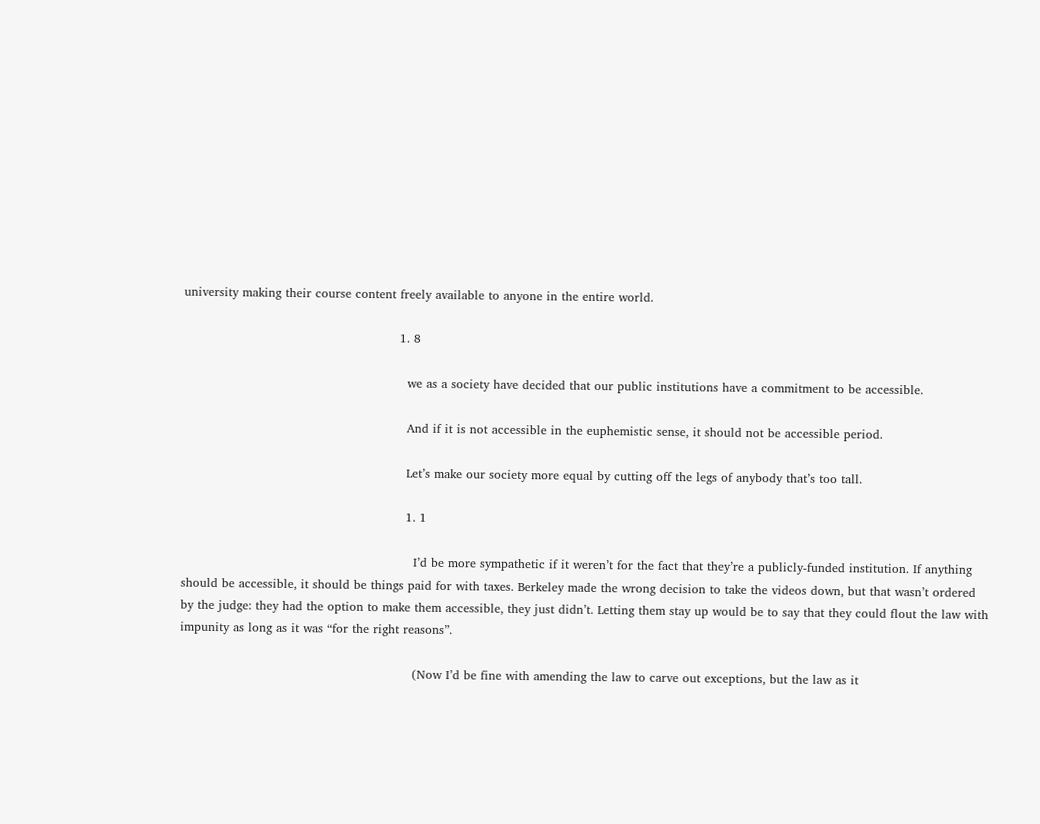university making their course content freely available to anyone in the entire world.

                                                      1. 8

                                                        we as a society have decided that our public institutions have a commitment to be accessible.

                                                        And if it is not accessible in the euphemistic sense, it should not be accessible period.

                                                        Let’s make our society more equal by cutting off the legs of anybody that’s too tall.

                                                        1. 1

                                                          I’d be more sympathetic if it weren’t for the fact that they’re a publicly-funded institution. If anything should be accessible, it should be things paid for with taxes. Berkeley made the wrong decision to take the videos down, but that wasn’t ordered by the judge: they had the option to make them accessible, they just didn’t. Letting them stay up would be to say that they could flout the law with impunity as long as it was “for the right reasons”.

                                                          (Now I’d be fine with amending the law to carve out exceptions, but the law as it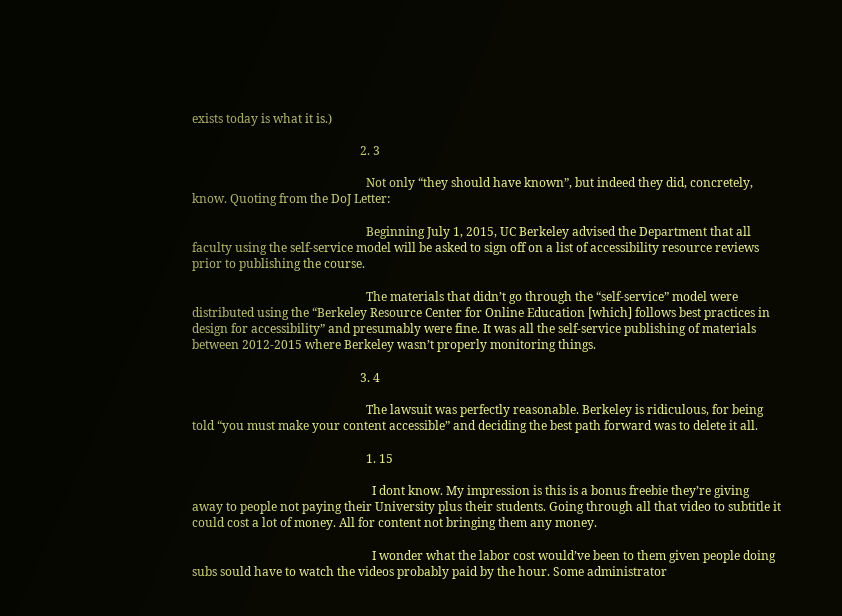exists today is what it is.)

                                                        2. 3

                                                          Not only “they should have known”, but indeed they did, concretely, know. Quoting from the DoJ Letter:

                                                          Beginning July 1, 2015, UC Berkeley advised the Department that all faculty using the self-service model will be asked to sign off on a list of accessibility resource reviews prior to publishing the course.

                                                          The materials that didn’t go through the “self-service” model were distributed using the “Berkeley Resource Center for Online Education [which] follows best practices in design for accessibility” and presumably were fine. It was all the self-service publishing of materials between 2012-2015 where Berkeley wasn’t properly monitoring things.

                                                        3. 4

                                                          The lawsuit was perfectly reasonable. Berkeley is ridiculous, for being told “you must make your content accessible” and deciding the best path forward was to delete it all.

                                                          1. 15

                                                            I dont know. My impression is this is a bonus freebie they’re giving away to people not paying their University plus their students. Going through all that video to subtitle it could cost a lot of money. All for content not bringing them any money.

                                                            I wonder what the labor cost would’ve been to them given people doing subs sould have to watch the videos probably paid by the hour. Some administrator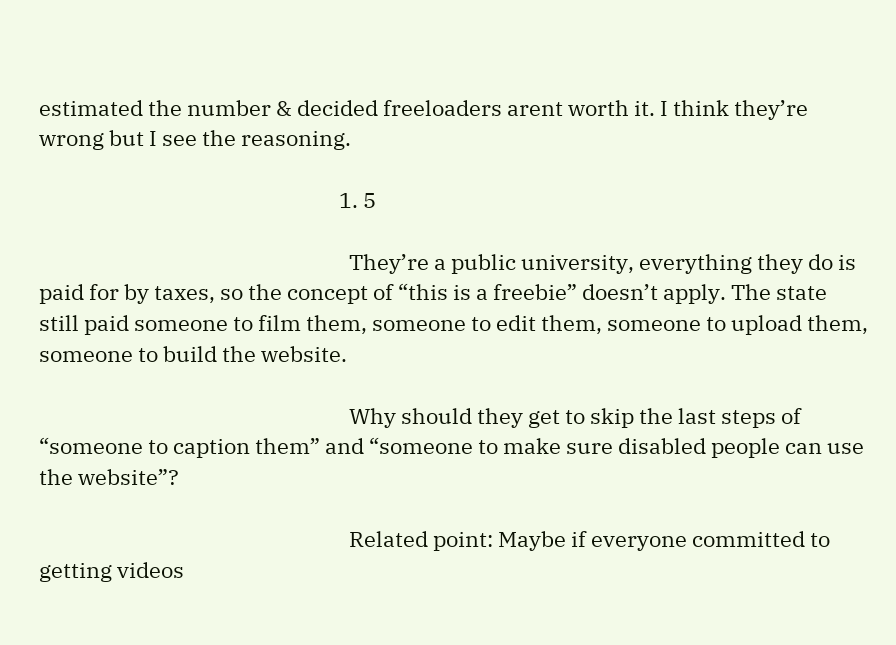estimated the number & decided freeloaders arent worth it. I think they’re wrong but I see the reasoning.

                                                            1. 5

                                                              They’re a public university, everything they do is paid for by taxes, so the concept of “this is a freebie” doesn’t apply. The state still paid someone to film them, someone to edit them, someone to upload them, someone to build the website.

                                                              Why should they get to skip the last steps of “someone to caption them” and “someone to make sure disabled people can use the website”?

                                                              Related point: Maybe if everyone committed to getting videos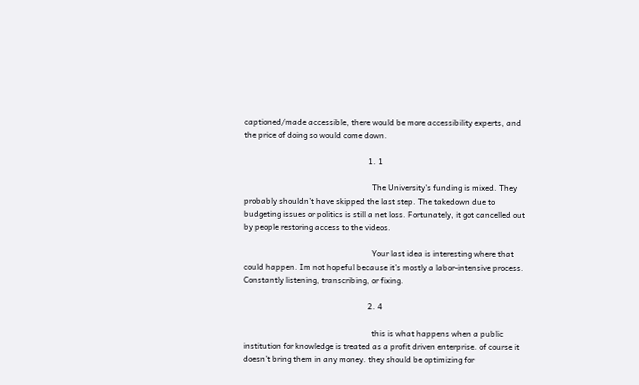captioned/made accessible, there would be more accessibility experts, and the price of doing so would come down.

                                                              1. 1

                                                                The University’s funding is mixed. They probably shouldn’t have skipped the last step. The takedown due to budgeting issues or politics is still a net loss. Fortunately, it got cancelled out by people restoring access to the videos.

                                                                Your last idea is interesting where that could happen. Im not hopeful because it’s mostly a labor-intensive process. Constantly listening, transcribing, or fixing.

                                                              2. 4

                                                                this is what happens when a public institution for knowledge is treated as a profit driven enterprise. of course it doesn’t bring them in any money. they should be optimizing for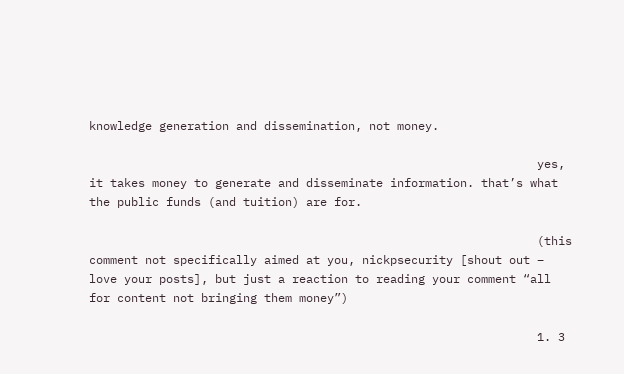knowledge generation and dissemination, not money.

                                                                yes, it takes money to generate and disseminate information. that’s what the public funds (and tuition) are for.

                                                                (this comment not specifically aimed at you, nickpsecurity [shout out – love your posts], but just a reaction to reading your comment “all for content not bringing them money”)

                                                                1. 3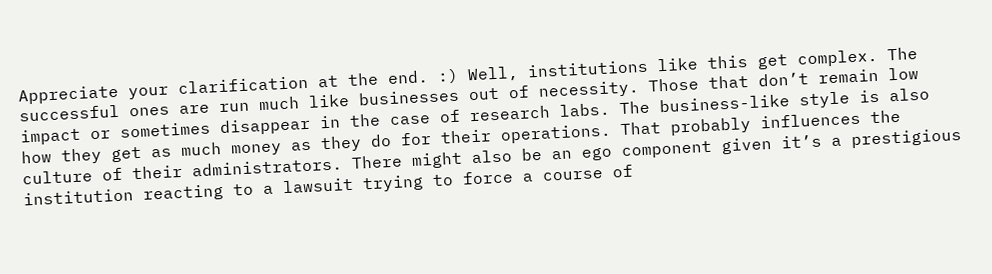Appreciate your clarification at the end. :) Well, institutions like this get complex. The successful ones are run much like businesses out of necessity. Those that don’t remain low impact or sometimes disappear in the case of research labs. The business-like style is also how they get as much money as they do for their operations. That probably influences the culture of their administrators. There might also be an ego component given it’s a prestigious institution reacting to a lawsuit trying to force a course of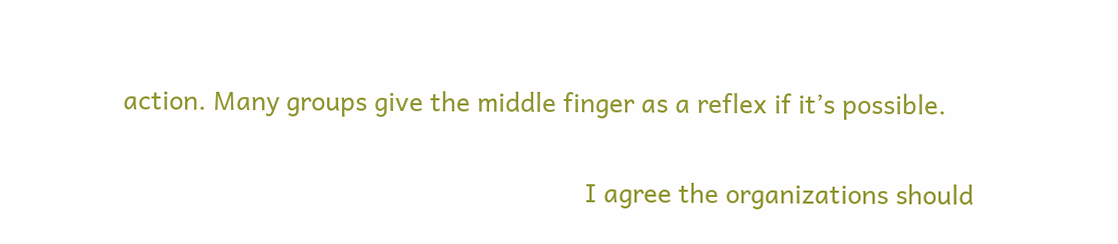action. Many groups give the middle finger as a reflex if it’s possible.

                                                                  I agree the organizations should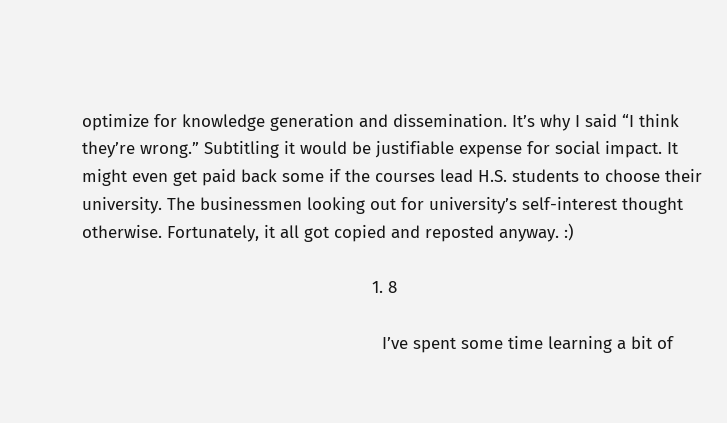optimize for knowledge generation and dissemination. It’s why I said “I think they’re wrong.” Subtitling it would be justifiable expense for social impact. It might even get paid back some if the courses lead H.S. students to choose their university. The businessmen looking out for university’s self-interest thought otherwise. Fortunately, it all got copied and reposted anyway. :)

                                                          1. 8

                                                            I’ve spent some time learning a bit of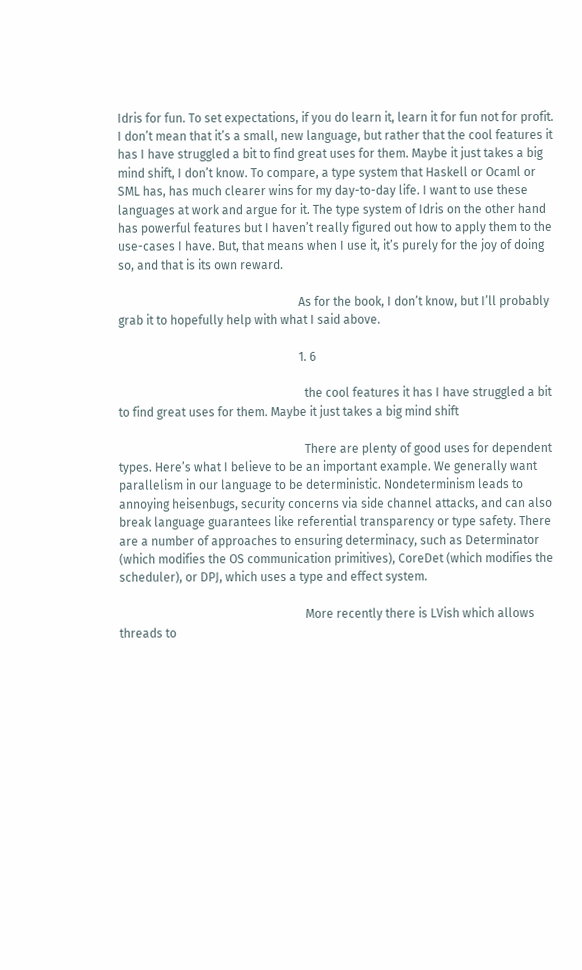Idris for fun. To set expectations, if you do learn it, learn it for fun not for profit. I don’t mean that it’s a small, new language, but rather that the cool features it has I have struggled a bit to find great uses for them. Maybe it just takes a big mind shift, I don’t know. To compare, a type system that Haskell or Ocaml or SML has, has much clearer wins for my day-to-day life. I want to use these languages at work and argue for it. The type system of Idris on the other hand has powerful features but I haven’t really figured out how to apply them to the use-cases I have. But, that means when I use it, it’s purely for the joy of doing so, and that is its own reward.

                                                            As for the book, I don’t know, but I’ll probably grab it to hopefully help with what I said above.

                                                            1. 6

                                                              the cool features it has I have struggled a bit to find great uses for them. Maybe it just takes a big mind shift

                                                              There are plenty of good uses for dependent types. Here’s what I believe to be an important example. We generally want parallelism in our language to be deterministic. Nondeterminism leads to annoying heisenbugs, security concerns via side channel attacks, and can also break language guarantees like referential transparency or type safety. There are a number of approaches to ensuring determinacy, such as Determinator (which modifies the OS communication primitives), CoreDet (which modifies the scheduler), or DPJ, which uses a type and effect system.

                                                              More recently there is LVish which allows threads to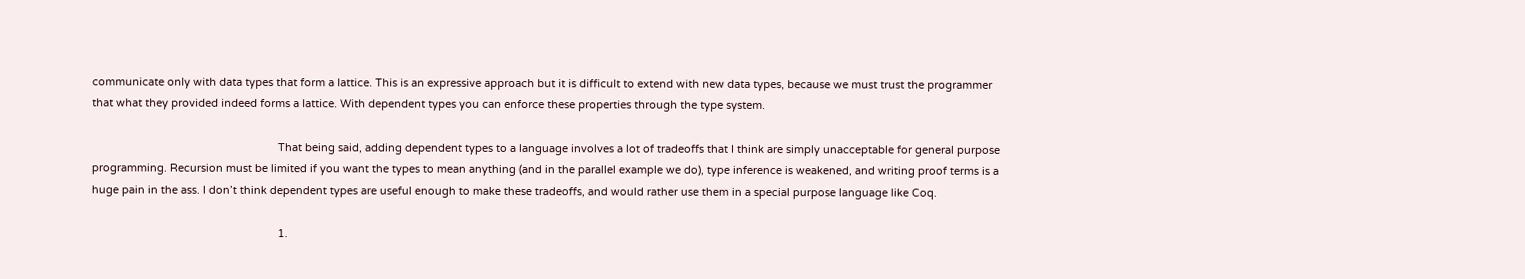communicate only with data types that form a lattice. This is an expressive approach but it is difficult to extend with new data types, because we must trust the programmer that what they provided indeed forms a lattice. With dependent types you can enforce these properties through the type system.

                                                              That being said, adding dependent types to a language involves a lot of tradeoffs that I think are simply unacceptable for general purpose programming. Recursion must be limited if you want the types to mean anything (and in the parallel example we do), type inference is weakened, and writing proof terms is a huge pain in the ass. I don’t think dependent types are useful enough to make these tradeoffs, and would rather use them in a special purpose language like Coq.

                                                              1.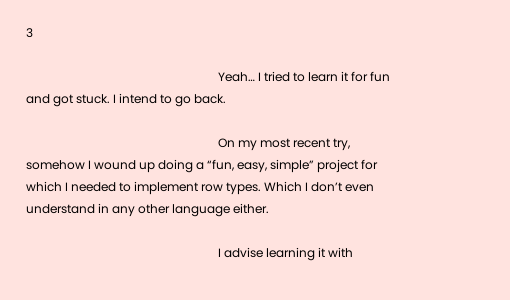3

                                                                Yeah… I tried to learn it for fun and got stuck. I intend to go back.

                                                                On my most recent try, somehow I wound up doing a “fun, easy, simple” project for which I needed to implement row types. Which I don’t even understand in any other language either.

                                                                I advise learning it with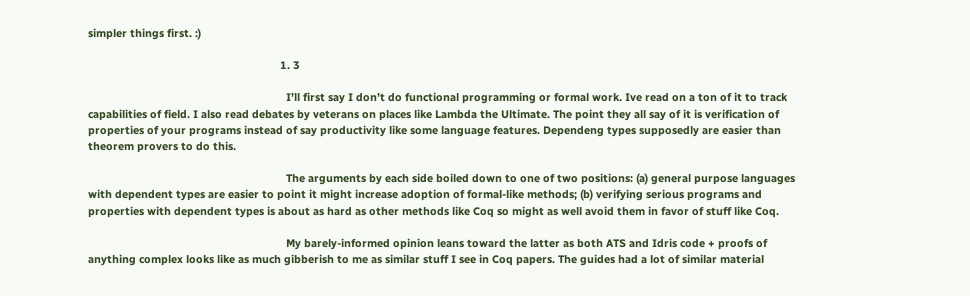simpler things first. :)

                                                                1. 3

                                                                  I’ll first say I don’t do functional programming or formal work. Ive read on a ton of it to track capabilities of field. I also read debates by veterans on places like Lambda the Ultimate. The point they all say of it is verification of properties of your programs instead of say productivity like some language features. Dependeng types supposedly are easier than theorem provers to do this.

                                                                  The arguments by each side boiled down to one of two positions: (a) general purpose languages with dependent types are easier to point it might increase adoption of formal-like methods; (b) verifying serious programs and properties with dependent types is about as hard as other methods like Coq so might as well avoid them in favor of stuff like Coq.

                                                                  My barely-informed opinion leans toward the latter as both ATS and Idris code + proofs of anything complex looks like as much gibberish to me as similar stuff I see in Coq papers. The guides had a lot of similar material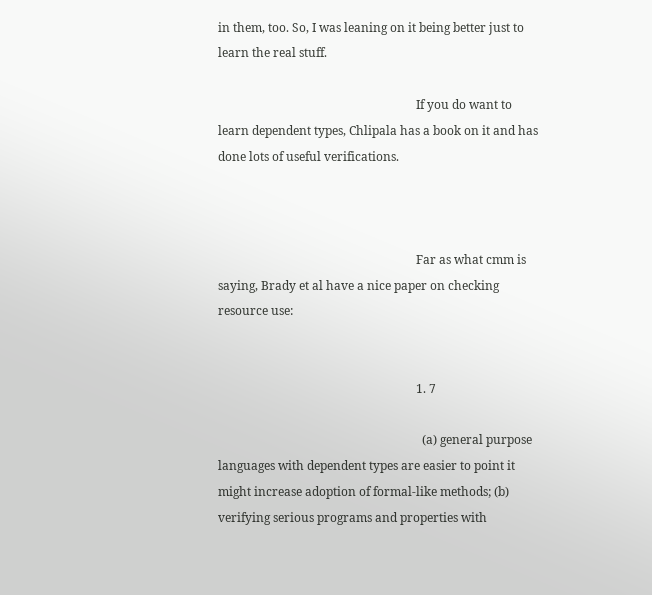in them, too. So, I was leaning on it being better just to learn the real stuff.

                                                                  If you do want to learn dependent types, Chlipala has a book on it and has done lots of useful verifications.



                                                                  Far as what cmm is saying, Brady et al have a nice paper on checking resource use:


                                                                  1. 7

                                                                    (a) general purpose languages with dependent types are easier to point it might increase adoption of formal-like methods; (b) verifying serious programs and properties with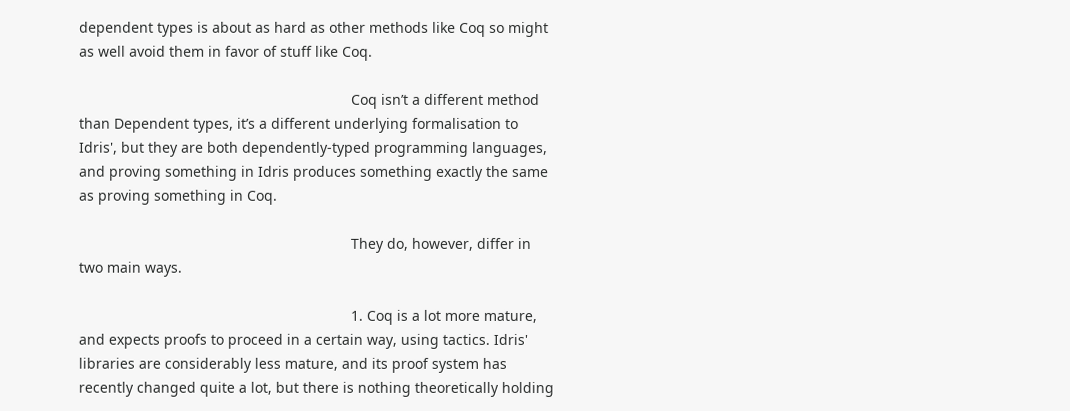dependent types is about as hard as other methods like Coq so might as well avoid them in favor of stuff like Coq.

                                                                    Coq isn’t a different method than Dependent types, it’s a different underlying formalisation to Idris', but they are both dependently-typed programming languages, and proving something in Idris produces something exactly the same as proving something in Coq.

                                                                    They do, however, differ in two main ways.

                                                                    1. Coq is a lot more mature, and expects proofs to proceed in a certain way, using tactics. Idris' libraries are considerably less mature, and its proof system has recently changed quite a lot, but there is nothing theoretically holding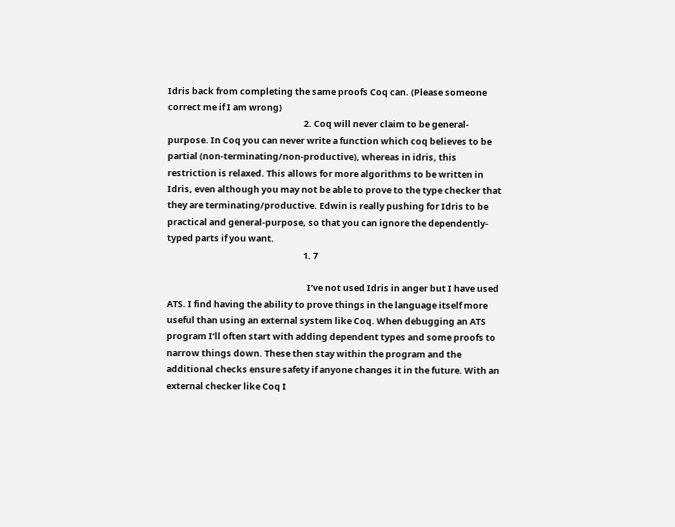Idris back from completing the same proofs Coq can. (Please someone correct me if I am wrong)
                                                                    2. Coq will never claim to be general-purpose. In Coq you can never write a function which coq believes to be partial (non-terminating/non-productive), whereas in idris, this restriction is relaxed. This allows for more algorithms to be written in Idris, even although you may not be able to prove to the type checker that they are terminating/productive. Edwin is really pushing for Idris to be practical and general-purpose, so that you can ignore the dependently-typed parts if you want.
                                                                    1. 7

                                                                      I’ve not used Idris in anger but I have used ATS. I find having the ability to prove things in the language itself more useful than using an external system like Coq. When debugging an ATS program I’ll often start with adding dependent types and some proofs to narrow things down. These then stay within the program and the additional checks ensure safety if anyone changes it in the future. With an external checker like Coq I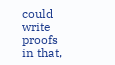could write proofs in that,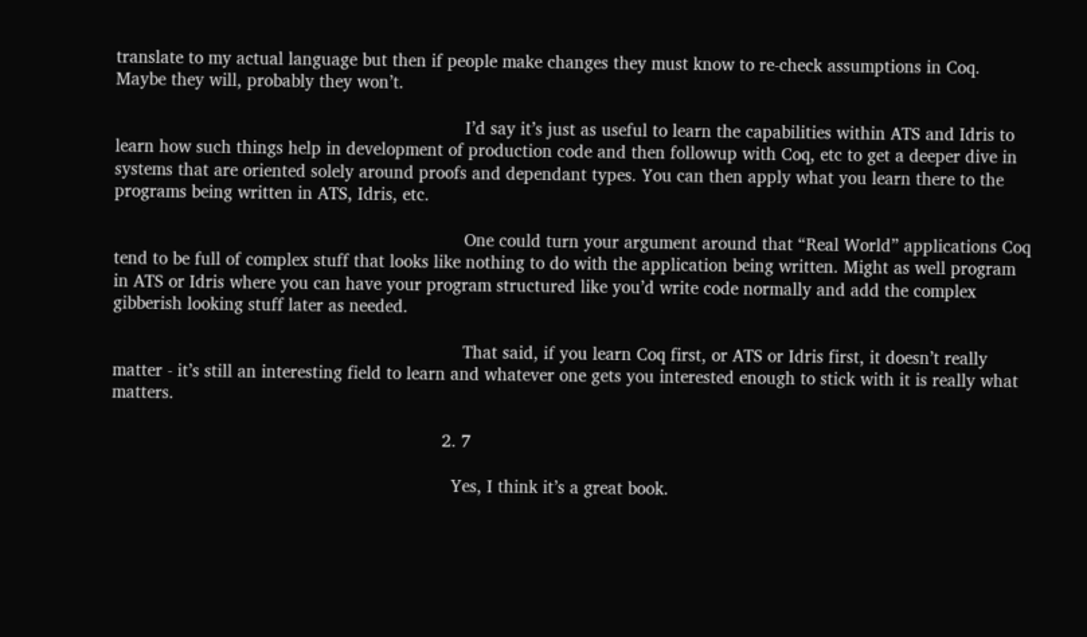translate to my actual language but then if people make changes they must know to re-check assumptions in Coq. Maybe they will, probably they won’t.

                                                                      I’d say it’s just as useful to learn the capabilities within ATS and Idris to learn how such things help in development of production code and then followup with Coq, etc to get a deeper dive in systems that are oriented solely around proofs and dependant types. You can then apply what you learn there to the programs being written in ATS, Idris, etc.

                                                                      One could turn your argument around that “Real World” applications Coq tend to be full of complex stuff that looks like nothing to do with the application being written. Might as well program in ATS or Idris where you can have your program structured like you’d write code normally and add the complex gibberish looking stuff later as needed.

                                                                      That said, if you learn Coq first, or ATS or Idris first, it doesn’t really matter - it’s still an interesting field to learn and whatever one gets you interested enough to stick with it is really what matters.

                                                                  2. 7

                                                                    Yes, I think it’s a great book.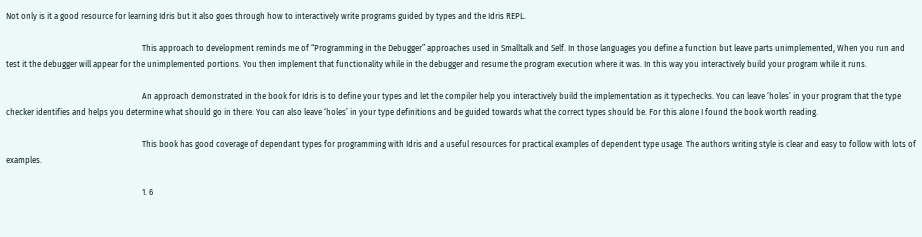Not only is it a good resource for learning Idris but it also goes through how to interactively write programs guided by types and the Idris REPL.

                                                                    This approach to development reminds me of “Programming in the Debugger” approaches used in Smalltalk and Self. In those languages you define a function but leave parts unimplemented, When you run and test it the debugger will appear for the unimplemented portions. You then implement that functionality while in the debugger and resume the program execution where it was. In this way you interactively build your program while it runs.

                                                                    An approach demonstrated in the book for Idris is to define your types and let the compiler help you interactively build the implementation as it typechecks. You can leave ‘holes’ in your program that the type checker identifies and helps you determine what should go in there. You can also leave ‘holes’ in your type definitions and be guided towards what the correct types should be. For this alone I found the book worth reading.

                                                                    This book has good coverage of dependant types for programming with Idris and a useful resources for practical examples of dependent type usage. The authors writing style is clear and easy to follow with lots of examples.

                                                                    1. 6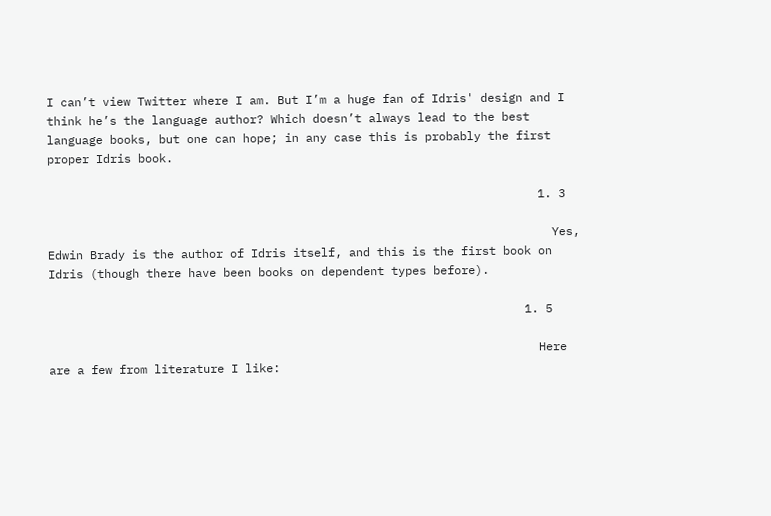I can’t view Twitter where I am. But I’m a huge fan of Idris' design and I think he’s the language author? Which doesn’t always lead to the best language books, but one can hope; in any case this is probably the first proper Idris book.

                                                                      1. 3

                                                                        Yes, Edwin Brady is the author of Idris itself, and this is the first book on Idris (though there have been books on dependent types before).

                                                                    1. 5

                                                                      Here are a few from literature I like: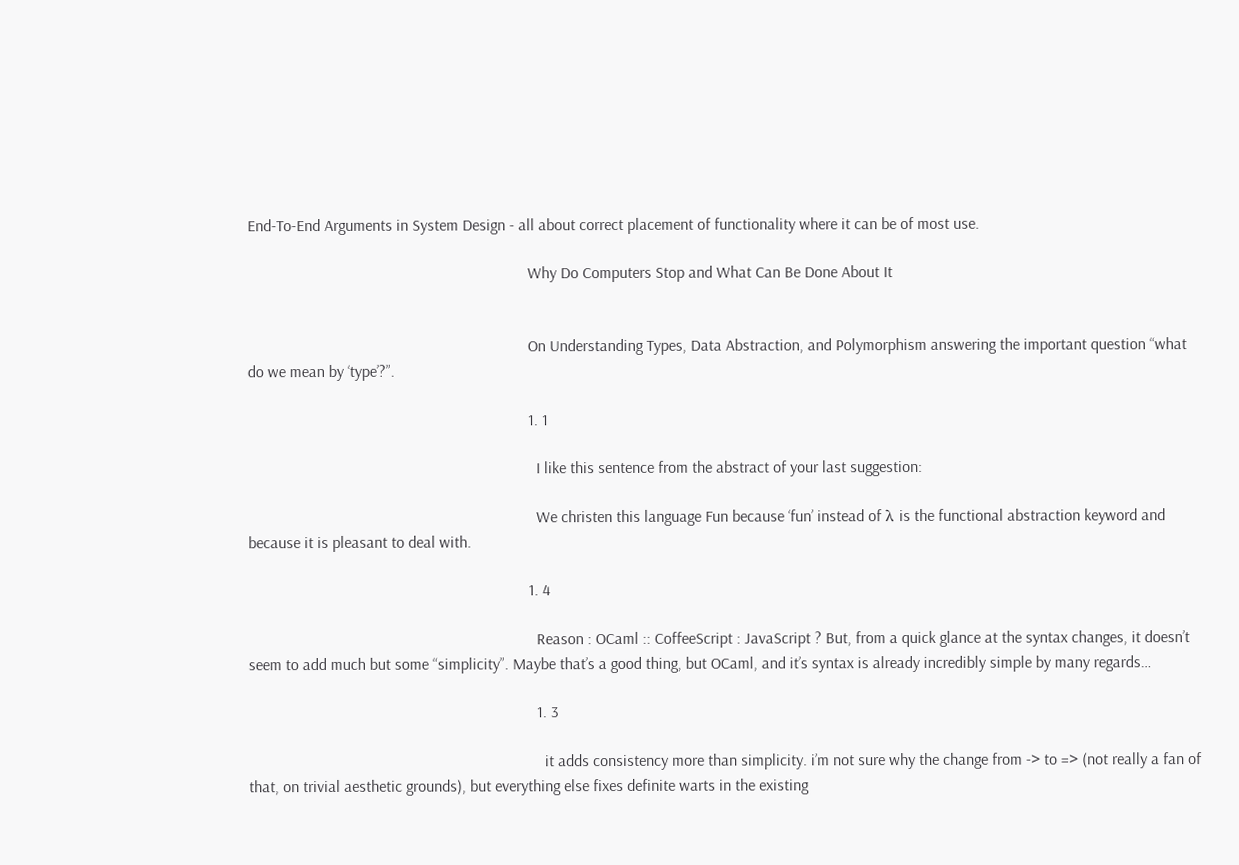End-To-End Arguments in System Design - all about correct placement of functionality where it can be of most use.

                                                                      Why Do Computers Stop and What Can Be Done About It


                                                                      On Understanding Types, Data Abstraction, and Polymorphism answering the important question “what do we mean by ‘type’?”.

                                                                      1. 1

                                                                        I like this sentence from the abstract of your last suggestion:

                                                                        We christen this language Fun because ‘fun’ instead of λ is the functional abstraction keyword and because it is pleasant to deal with.

                                                                      1. 4

                                                                        Reason : OCaml :: CoffeeScript : JavaScript ? But, from a quick glance at the syntax changes, it doesn’t seem to add much but some “simplicity”. Maybe that’s a good thing, but OCaml, and it’s syntax is already incredibly simple by many regards…

                                                                        1. 3

                                                                          it adds consistency more than simplicity. i’m not sure why the change from -> to => (not really a fan of that, on trivial aesthetic grounds), but everything else fixes definite warts in the existing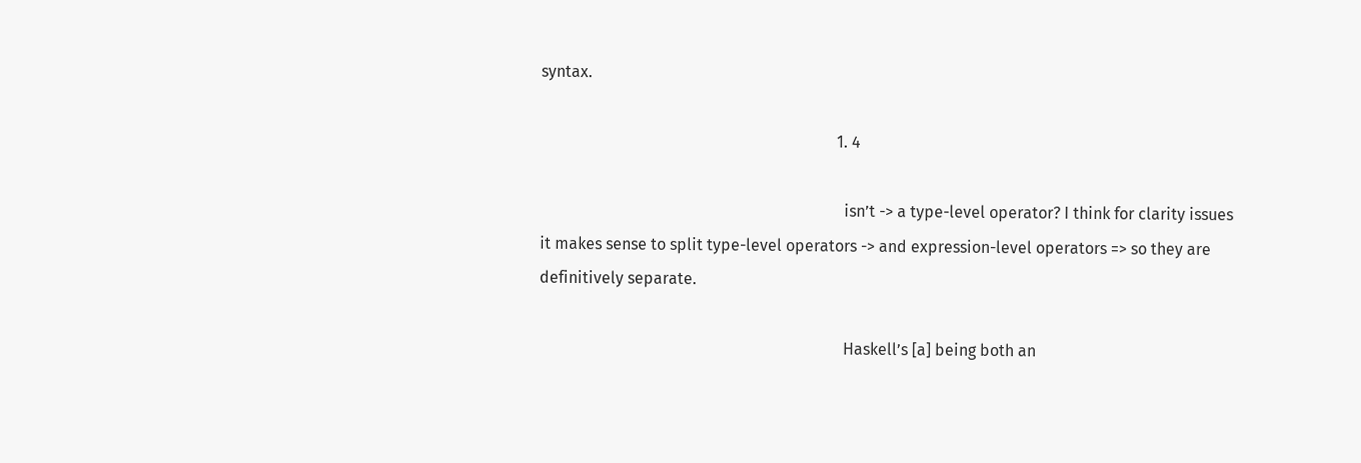syntax.

                                                                          1. 4

                                                                            isn’t -> a type-level operator? I think for clarity issues it makes sense to split type-level operators -> and expression-level operators => so they are definitively separate.

                                                                            Haskell’s [a] being both an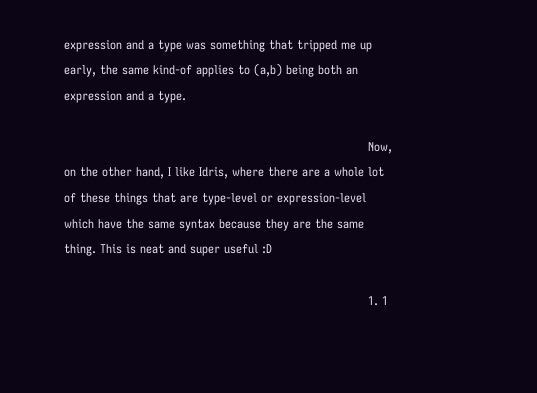expression and a type was something that tripped me up early, the same kind-of applies to (a,b) being both an expression and a type.

                                                                            Now, on the other hand, I like Idris, where there are a whole lot of these things that are type-level or expression-level which have the same syntax because they are the same thing. This is neat and super useful :D

                                                                            1. 1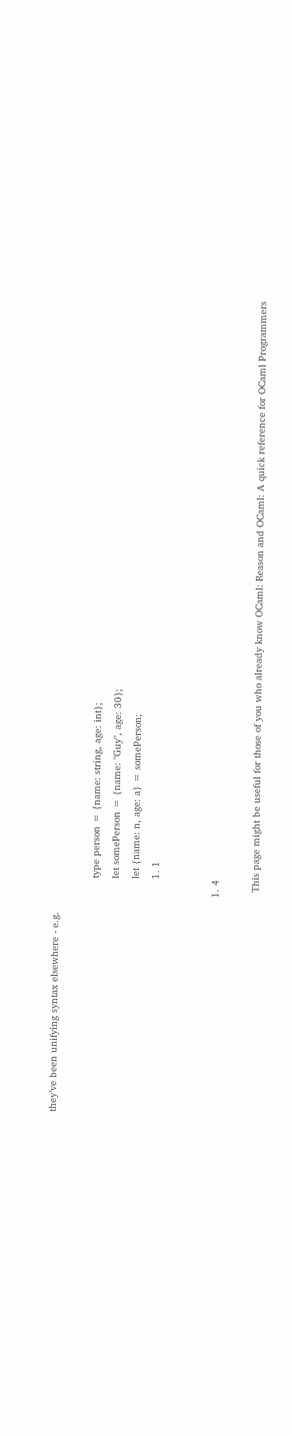they’ve been unifying syntax elsewhere - e.g.

                                                                              type person = {name: string, age: int};
                                                                              let somePerson = {name: "Guy", age: 30};
                                                                              let {name: n, age: a} = somePerson;
                                                                              1. 1


                                                                        1. 4

                                                                          This page might be useful for those of you who already know OCaml: Reason and OCaml: A quick reference for OCaml Programmers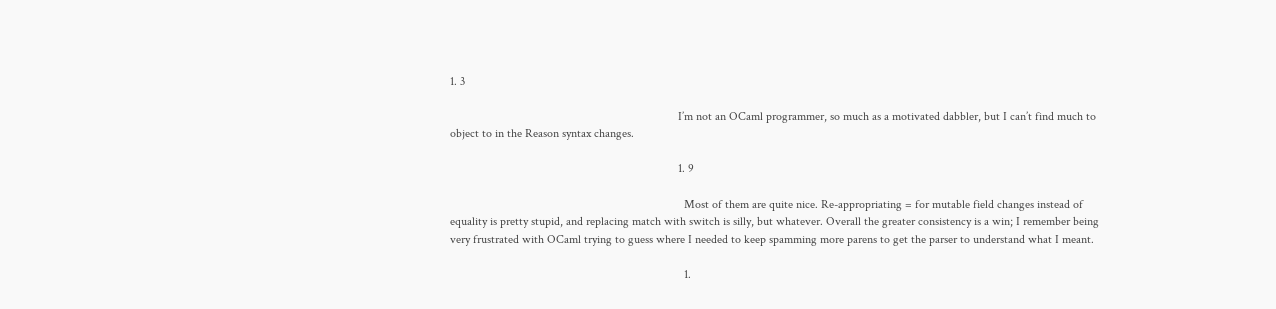1. 3

                                                                            I’m not an OCaml programmer, so much as a motivated dabbler, but I can’t find much to object to in the Reason syntax changes.

                                                                            1. 9

                                                                              Most of them are quite nice. Re-appropriating = for mutable field changes instead of equality is pretty stupid, and replacing match with switch is silly, but whatever. Overall the greater consistency is a win; I remember being very frustrated with OCaml trying to guess where I needed to keep spamming more parens to get the parser to understand what I meant.

                                                                              1.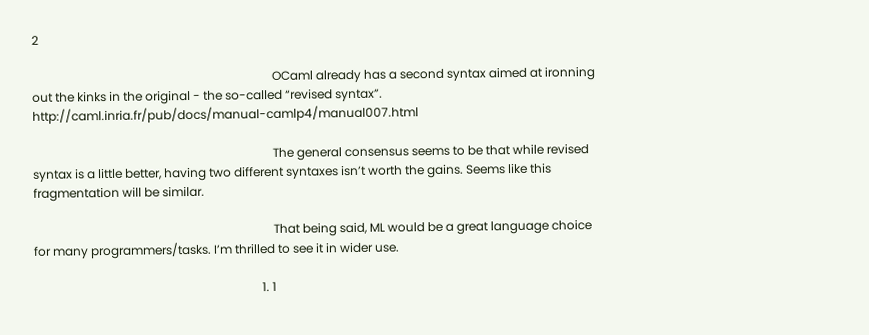2

                                                                                OCaml already has a second syntax aimed at ironning out the kinks in the original - the so-called “revised syntax”. http://caml.inria.fr/pub/docs/manual-camlp4/manual007.html

                                                                                The general consensus seems to be that while revised syntax is a little better, having two different syntaxes isn’t worth the gains. Seems like this fragmentation will be similar.

                                                                                That being said, ML would be a great language choice for many programmers/tasks. I’m thrilled to see it in wider use.

                                                                            1. 1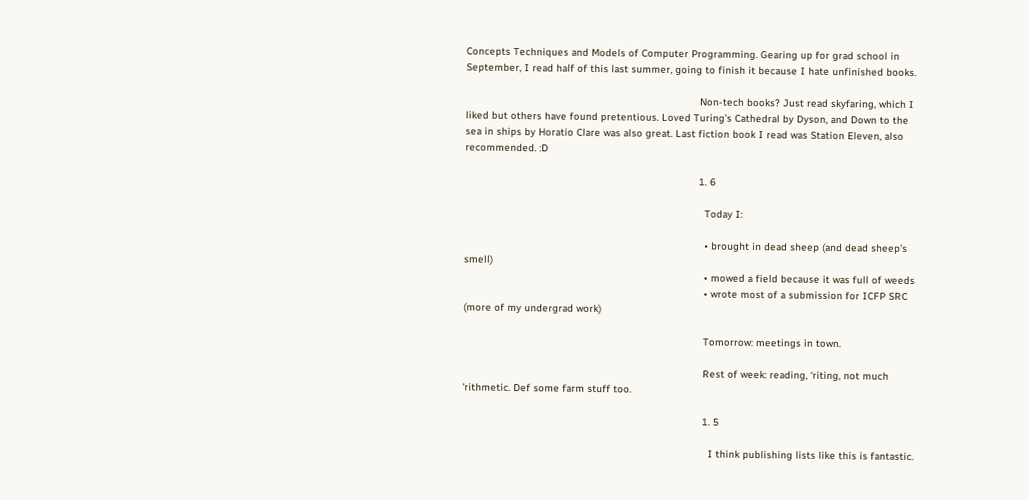Concepts Techniques and Models of Computer Programming. Gearing up for grad school in September, I read half of this last summer, going to finish it because I hate unfinished books.

                                                                              Non-tech books? Just read skyfaring, which I liked but others have found pretentious. Loved Turing’s Cathedral by Dyson, and Down to the sea in ships by Horatio Clare was also great. Last fiction book I read was Station Eleven, also recommended. :D

                                                                              1. 6

                                                                                Today I:

                                                                                • brought in dead sheep (and dead sheep’s smell)
                                                                                • mowed a field because it was full of weeds
                                                                                • wrote most of a submission for ICFP SRC (more of my undergrad work)

                                                                                Tomorrow: meetings in town.

                                                                                Rest of week: reading, ‘riting, not much 'rithmetic. Def some farm stuff too.

                                                                                1. 5

                                                                                  I think publishing lists like this is fantastic.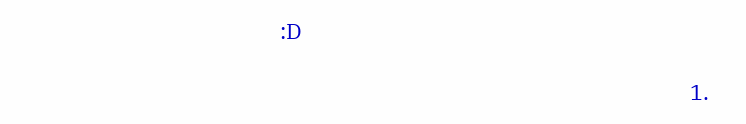:D

                                                                                  1.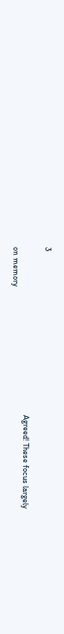3

                                                                                    Agreed! These focus largely on memory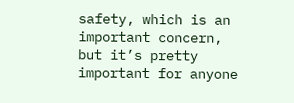safety, which is an important concern, but it’s pretty important for anyone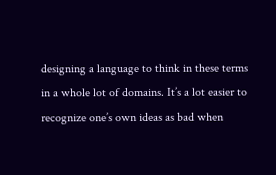designing a language to think in these terms in a whole lot of domains. It’s a lot easier to recognize one’s own ideas as bad when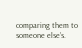comparing them to someone else’s.